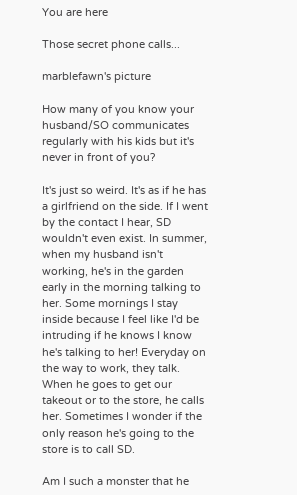You are here

Those secret phone calls...

marblefawn's picture

How many of you know your husband/SO communicates regularly with his kids but it's never in front of you?

It's just so weird. It's as if he has a girlfriend on the side. If I went by the contact I hear, SD wouldn't even exist. In summer, when my husband isn't working, he's in the garden early in the morning talking to her. Some mornings I stay inside because I feel like I'd be intruding if he knows I know he's talking to her! Everyday on the way to work, they talk. When he goes to get our takeout or to the store, he calls her. Sometimes I wonder if the only reason he's going to the store is to call SD.

Am I such a monster that he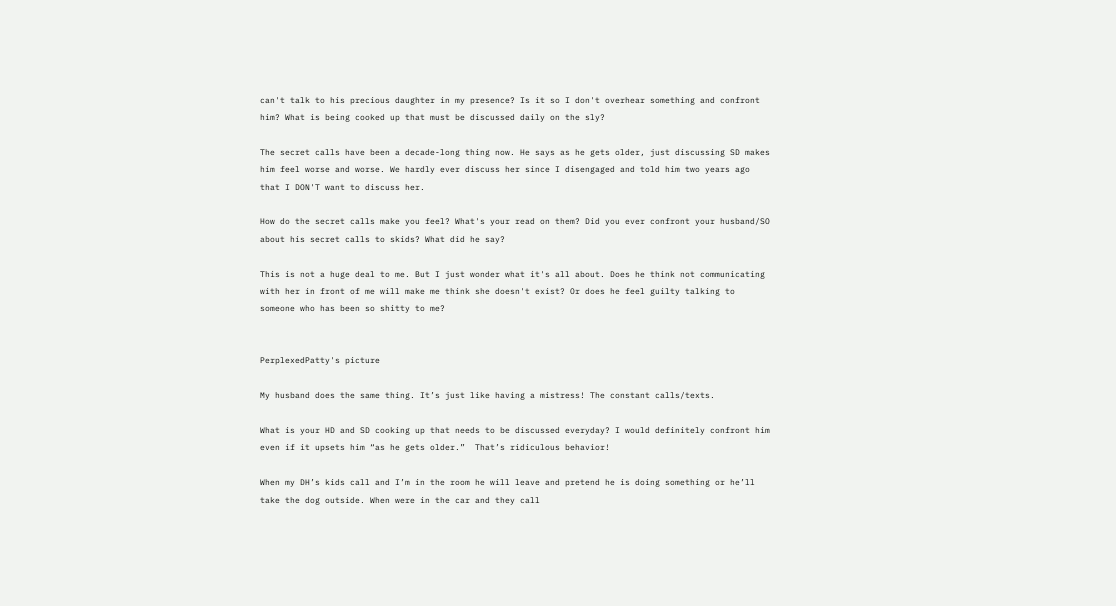can't talk to his precious daughter in my presence? Is it so I don't overhear something and confront him? What is being cooked up that must be discussed daily on the sly?

The secret calls have been a decade-long thing now. He says as he gets older, just discussing SD makes him feel worse and worse. We hardly ever discuss her since I disengaged and told him two years ago that I DON'T want to discuss her.

How do the secret calls make you feel? What's your read on them? Did you ever confront your husband/SO about his secret calls to skids? What did he say?

This is not a huge deal to me. But I just wonder what it's all about. Does he think not communicating with her in front of me will make me think she doesn't exist? Or does he feel guilty talking to someone who has been so shitty to me?


PerplexedPatty's picture

My husband does the same thing. It’s just like having a mistress! The constant calls/texts.

What is your HD and SD cooking up that needs to be discussed everyday? I would definitely confront him even if it upsets him “as he gets older.”  That’s ridiculous behavior!

When my DH’s kids call and I’m in the room he will leave and pretend he is doing something or he’ll take the dog outside. When were in the car and they call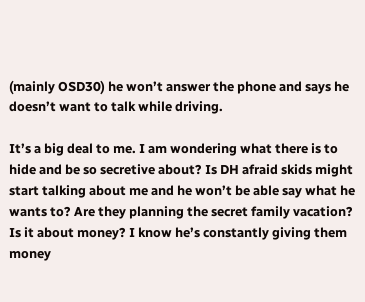(mainly OSD30) he won’t answer the phone and says he doesn’t want to talk while driving.

It’s a big deal to me. I am wondering what there is to hide and be so secretive about? Is DH afraid skids might start talking about me and he won’t be able say what he wants to? Are they planning the secret family vacation? Is it about money? I know he’s constantly giving them money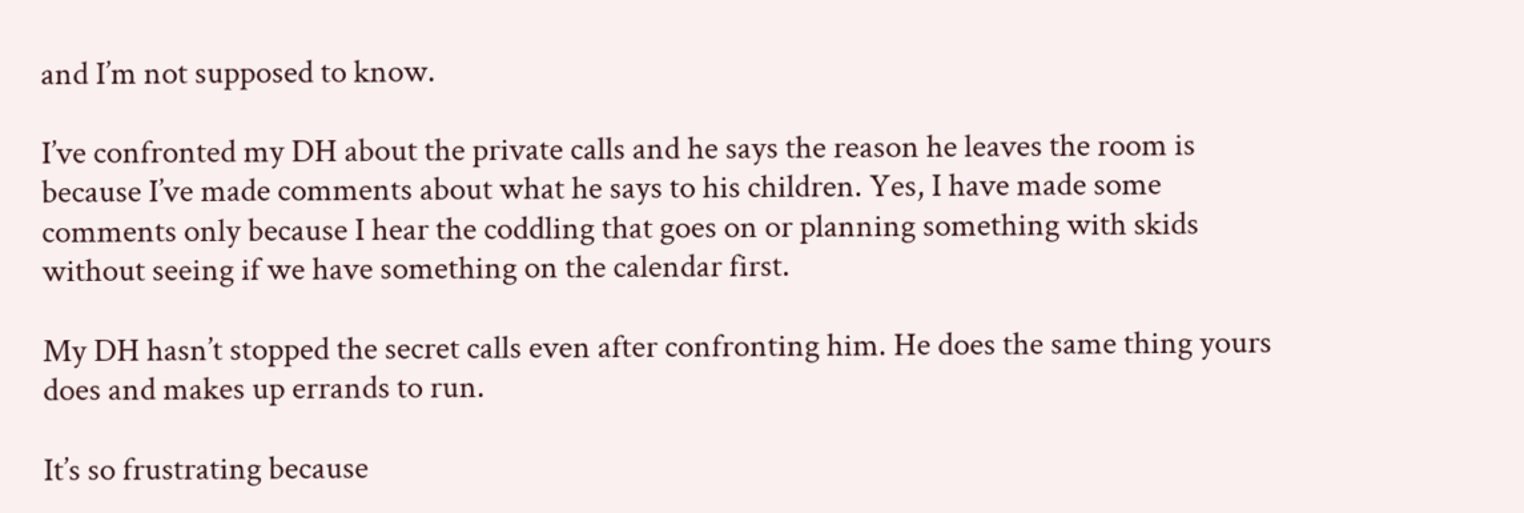and I’m not supposed to know.

I’ve confronted my DH about the private calls and he says the reason he leaves the room is because I’ve made comments about what he says to his children. Yes, I have made some comments only because I hear the coddling that goes on or planning something with skids without seeing if we have something on the calendar first.

My DH hasn’t stopped the secret calls even after confronting him. He does the same thing yours does and makes up errands to run.

It’s so frustrating because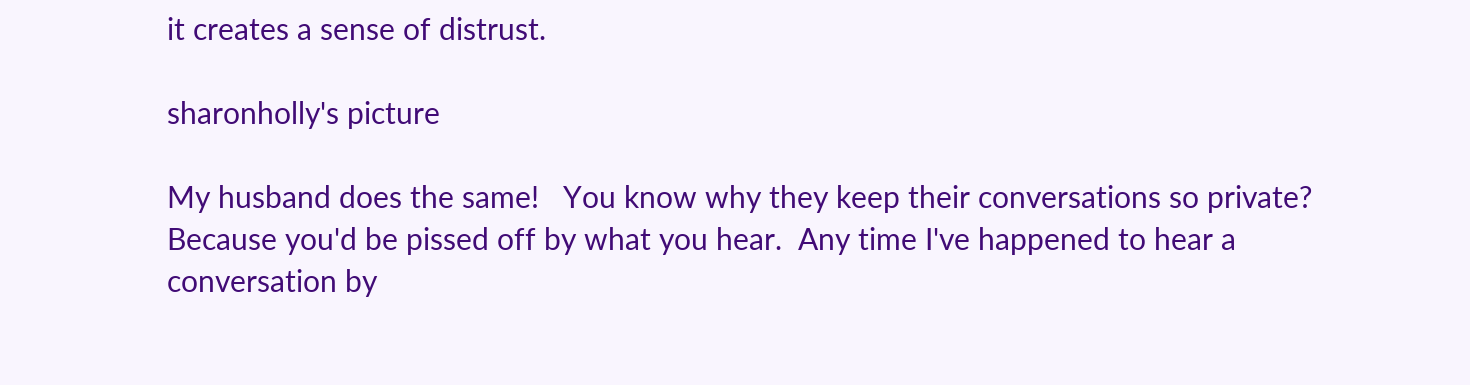it creates a sense of distrust.

sharonholly's picture

My husband does the same!   You know why they keep their conversations so private?  Because you'd be pissed off by what you hear.  Any time I've happened to hear a conversation by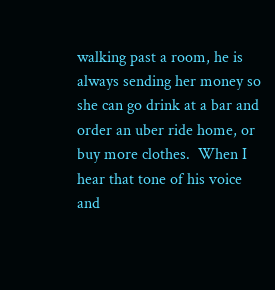walking past a room, he is always sending her money so she can go drink at a bar and order an uber ride home, or buy more clothes.  When I hear that tone of his voice and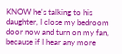KNOW he's talking to his daughter, I close my bedroom door now and turn on my fan, because if I hear any more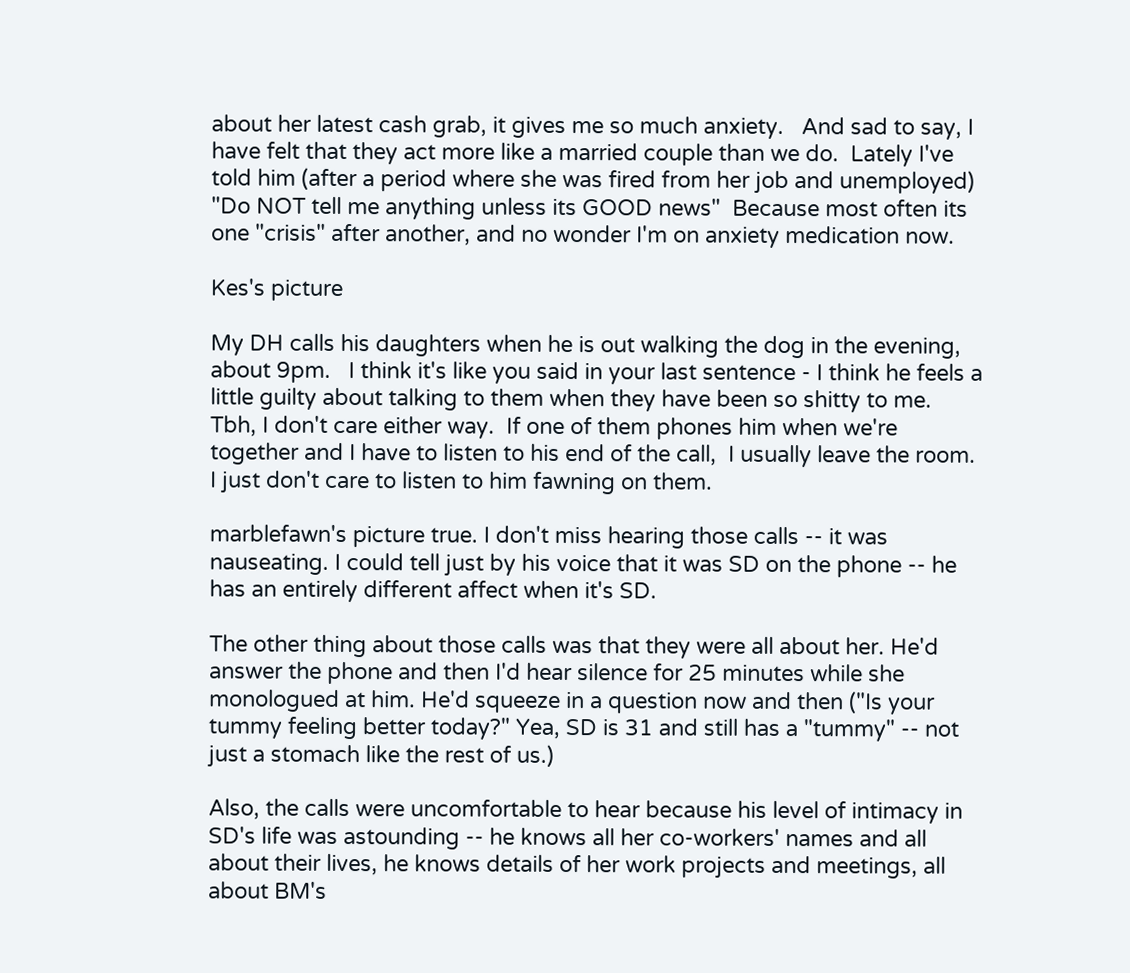about her latest cash grab, it gives me so much anxiety.   And sad to say, I have felt that they act more like a married couple than we do.  Lately I've told him (after a period where she was fired from her job and unemployed) "Do NOT tell me anything unless its GOOD news"  Because most often its one "crisis" after another, and no wonder I'm on anxiety medication now.

Kes's picture

My DH calls his daughters when he is out walking the dog in the evening, about 9pm.   I think it's like you said in your last sentence - I think he feels a little guilty about talking to them when they have been so shitty to me.  Tbh, I don't care either way.  If one of them phones him when we're together and I have to listen to his end of the call,  I usually leave the room.  I just don't care to listen to him fawning on them.

marblefawn's picture true. I don't miss hearing those calls -- it was nauseating. I could tell just by his voice that it was SD on the phone -- he has an entirely different affect when it's SD.

The other thing about those calls was that they were all about her. He'd answer the phone and then I'd hear silence for 25 minutes while she monologued at him. He'd squeeze in a question now and then ("Is your tummy feeling better today?" Yea, SD is 31 and still has a "tummy" -- not just a stomach like the rest of us.)

Also, the calls were uncomfortable to hear because his level of intimacy in SD's life was astounding -- he knows all her co-workers' names and all about their lives, he knows details of her work projects and meetings, all about BM's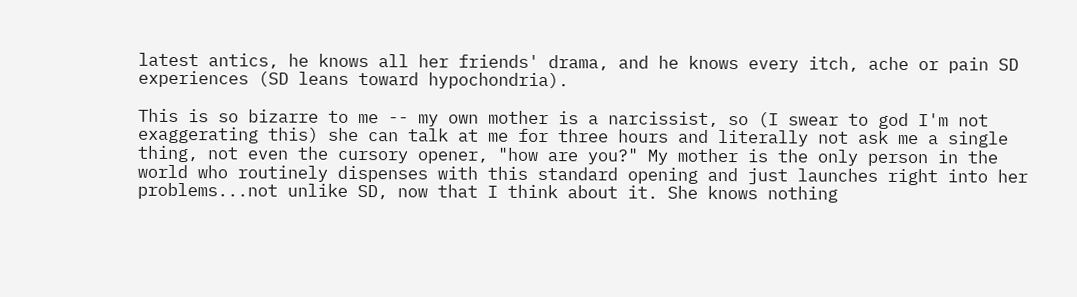latest antics, he knows all her friends' drama, and he knows every itch, ache or pain SD experiences (SD leans toward hypochondria).

This is so bizarre to me -- my own mother is a narcissist, so (I swear to god I'm not exaggerating this) she can talk at me for three hours and literally not ask me a single thing, not even the cursory opener, "how are you?" My mother is the only person in the world who routinely dispenses with this standard opening and just launches right into her problems...not unlike SD, now that I think about it. She knows nothing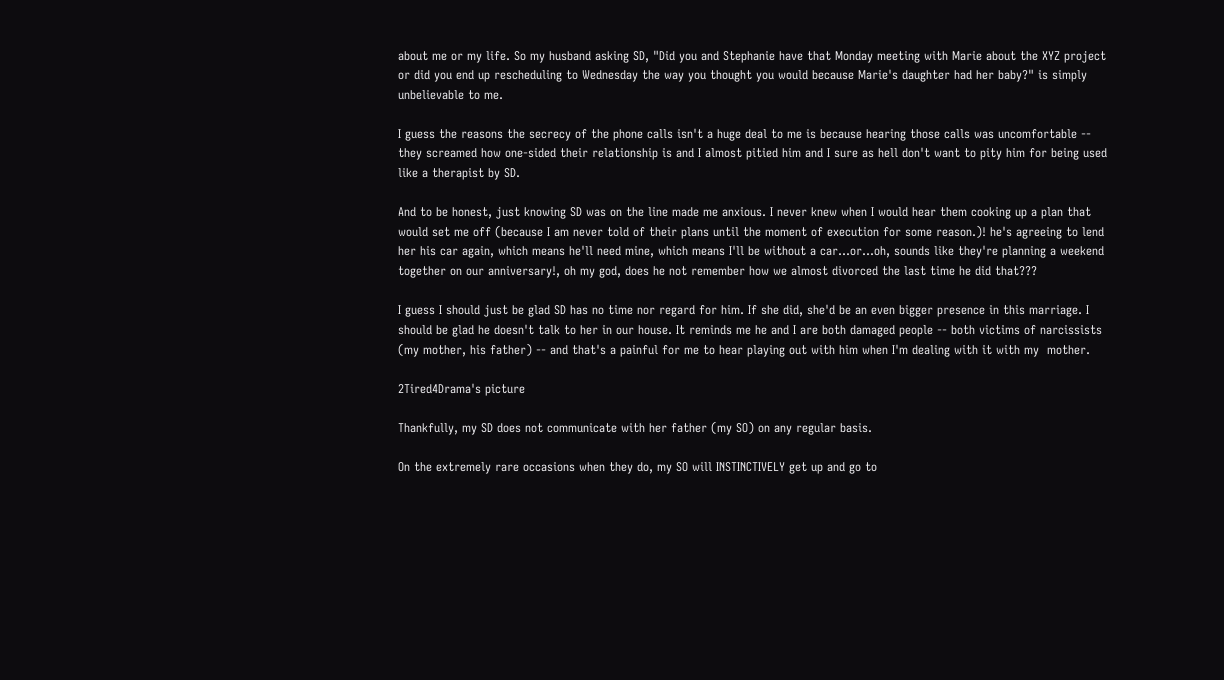about me or my life. So my husband asking SD, "Did you and Stephanie have that Monday meeting with Marie about the XYZ project or did you end up rescheduling to Wednesday the way you thought you would because Marie's daughter had her baby?" is simply unbelievable to me.

I guess the reasons the secrecy of the phone calls isn't a huge deal to me is because hearing those calls was uncomfortable -- they screamed how one-sided their relationship is and I almost pitied him and I sure as hell don't want to pity him for being used like a therapist by SD.

And to be honest, just knowing SD was on the line made me anxious. I never knew when I would hear them cooking up a plan that would set me off (because I am never told of their plans until the moment of execution for some reason.)! he's agreeing to lend her his car again, which means he'll need mine, which means I'll be without a car...or...oh, sounds like they're planning a weekend together on our anniversary!, oh my god, does he not remember how we almost divorced the last time he did that???

I guess I should just be glad SD has no time nor regard for him. If she did, she'd be an even bigger presence in this marriage. I should be glad he doesn't talk to her in our house. It reminds me he and I are both damaged people -- both victims of narcissists (my mother, his father) -- and that's a painful for me to hear playing out with him when I'm dealing with it with my  mother.

2Tired4Drama's picture

Thankfully, my SD does not communicate with her father (my SO) on any regular basis.

On the extremely rare occasions when they do, my SO will INSTINCTIVELY get up and go to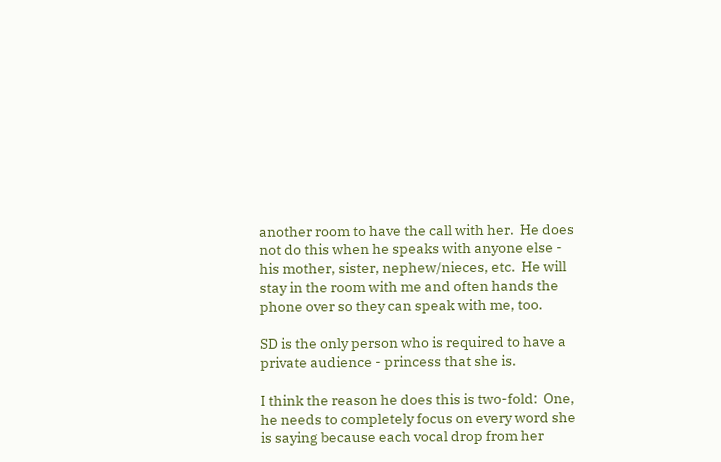another room to have the call with her.  He does not do this when he speaks with anyone else - his mother, sister, nephew/nieces, etc.  He will stay in the room with me and often hands the phone over so they can speak with me, too.

SD is the only person who is required to have a private audience - princess that she is.

I think the reason he does this is two-fold:  One, he needs to completely focus on every word she is saying because each vocal drop from her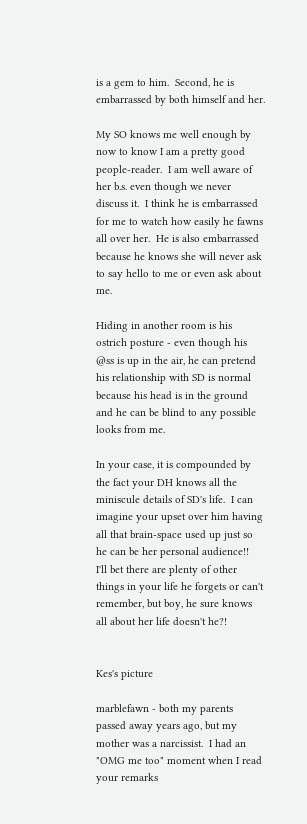is a gem to him.  Second, he is embarrassed by both himself and her.

My SO knows me well enough by now to know I am a pretty good people-reader.  I am well aware of her b.s. even though we never discuss it.  I think he is embarrassed for me to watch how easily he fawns all over her.  He is also embarrassed because he knows she will never ask to say hello to me or even ask about me.

Hiding in another room is his ostrich posture - even though his @ss is up in the air, he can pretend his relationship with SD is normal because his head is in the ground and he can be blind to any possible looks from me.

In your case, it is compounded by the fact your DH knows all the miniscule details of SD's life.  I can imagine your upset over him having all that brain-space used up just so he can be her personal audience!!  I'll bet there are plenty of other things in your life he forgets or can't remember, but boy, he sure knows all about her life doesn't he?!


Kes's picture

marblefawn - both my parents passed away years ago, but my mother was a narcissist.  I had an "OMG me too" moment when I read your remarks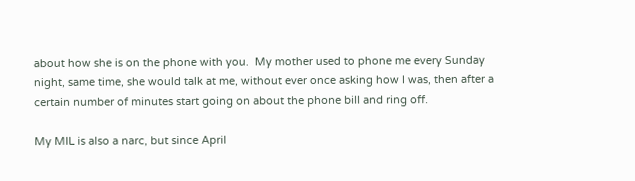about how she is on the phone with you.  My mother used to phone me every Sunday night, same time, she would talk at me, without ever once asking how I was, then after a certain number of minutes start going on about the phone bill and ring off.

My MIL is also a narc, but since April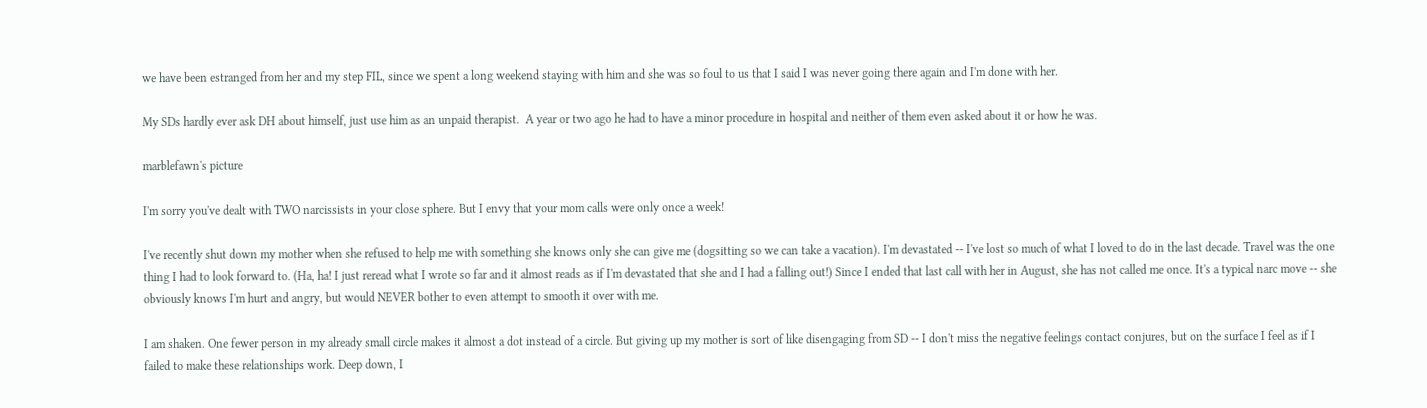we have been estranged from her and my step FIL, since we spent a long weekend staying with him and she was so foul to us that I said I was never going there again and I'm done with her.

My SDs hardly ever ask DH about himself, just use him as an unpaid therapist.  A year or two ago he had to have a minor procedure in hospital and neither of them even asked about it or how he was.

marblefawn's picture

I'm sorry you've dealt with TWO narcissists in your close sphere. But I envy that your mom calls were only once a week!

I've recently shut down my mother when she refused to help me with something she knows only she can give me (dogsitting so we can take a vacation). I'm devastated -- I've lost so much of what I loved to do in the last decade. Travel was the one thing I had to look forward to. (Ha, ha! I just reread what I wrote so far and it almost reads as if I'm devastated that she and I had a falling out!) Since I ended that last call with her in August, she has not called me once. It's a typical narc move -- she obviously knows I'm hurt and angry, but would NEVER bother to even attempt to smooth it over with me.

I am shaken. One fewer person in my already small circle makes it almost a dot instead of a circle. But giving up my mother is sort of like disengaging from SD -- I don't miss the negative feelings contact conjures, but on the surface I feel as if I failed to make these relationships work. Deep down, I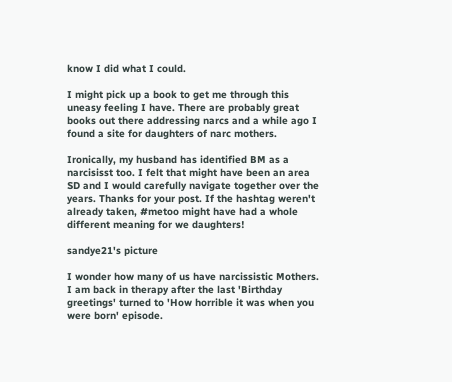know I did what I could.

I might pick up a book to get me through this uneasy feeling I have. There are probably great books out there addressing narcs and a while ago I found a site for daughters of narc mothers.

Ironically, my husband has identified BM as a narcisisst too. I felt that might have been an area SD and I would carefully navigate together over the years. Thanks for your post. If the hashtag weren't already taken, #metoo might have had a whole different meaning for we daughters!

sandye21's picture

I wonder how many of us have narcissistic Mothers.  I am back in therapy after the last 'Birthday greetings' turned to 'How horrible it was when you were born' episode.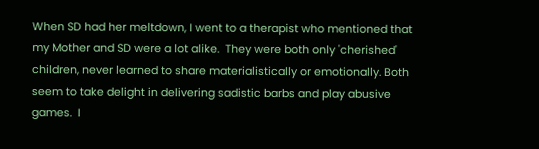When SD had her meltdown, I went to a therapist who mentioned that my Mother and SD were a lot alike.  They were both only 'cherished' children, never learned to share materialistically or emotionally. Both seem to take delight in delivering sadistic barbs and play abusive games.  I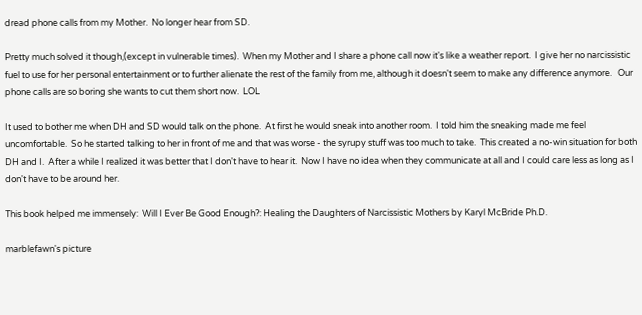dread phone calls from my Mother.  No longer hear from SD.

Pretty much solved it though,(except in vulnerable times).  When my Mother and I share a phone call now it's like a weather report.  I give her no narcissistic fuel to use for her personal entertainment or to further alienate the rest of the family from me, although it doesn't seem to make any difference anymore.   Our phone calls are so boring she wants to cut them short now.  LOL

It used to bother me when DH and SD would talk on the phone.  At first he would sneak into another room.  I told him the sneaking made me feel uncomfortable.  So he started talking to her in front of me and that was worse - the syrupy stuff was too much to take.  This created a no-win situation for both DH and I.  After a while I realized it was better that I don't have to hear it.  Now I have no idea when they communicate at all and I could care less as long as I don't have to be around her.

This book helped me immensely:  Will I Ever Be Good Enough?: Healing the Daughters of Narcissistic Mothers by Karyl McBride Ph.D.

marblefawn's picture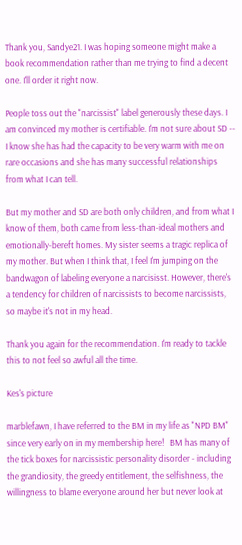Thank you, Sandye21. I was hoping someone might make a book recommendation rather than me trying to find a decent one. I'll order it right now.

People toss out the "narcissist" label generously these days. I am convinced my mother is certifiable. I'm not sure about SD -- I know she has had the capacity to be very warm with me on rare occasions and she has many successful relationships from what I can tell.

But my mother and SD are both only children, and from what I know of them, both came from less-than-ideal mothers and emotionally-bereft homes. My sister seems a tragic replica of my mother. But when I think that, I feel I'm jumping on the bandwagon of labeling everyone a narcisisst. However, there's a tendency for children of narcissists to become narcissists, so maybe it's not in my head.

Thank you again for the recommendation. I'm ready to tackle this to not feel so awful all the time.

Kes's picture

marblefawn, I have referred to the BM in my life as "NPD BM" since very early on in my membership here!   BM has many of the tick boxes for narcissistic personality disorder - including the grandiosity, the greedy entitlement, the selfishness, the willingness to blame everyone around her but never look at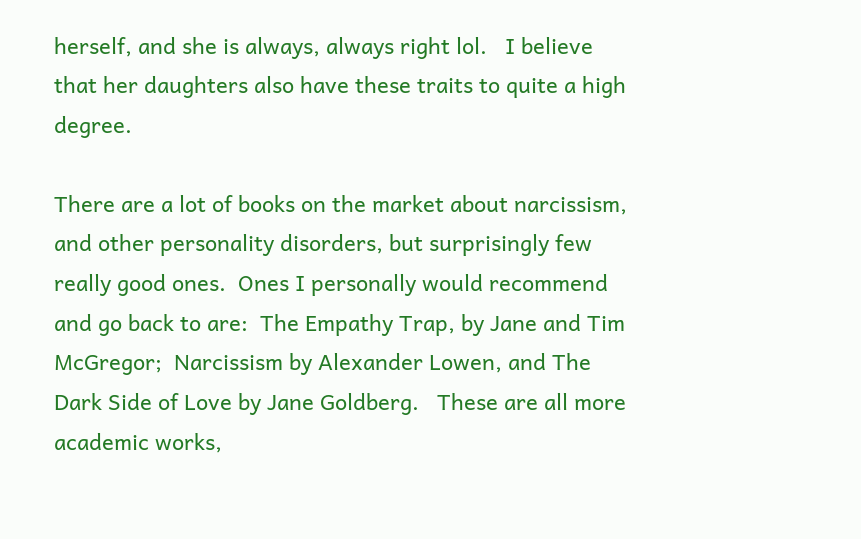herself, and she is always, always right lol.   I believe that her daughters also have these traits to quite a high degree.

There are a lot of books on the market about narcissism, and other personality disorders, but surprisingly few really good ones.  Ones I personally would recommend and go back to are:  The Empathy Trap, by Jane and Tim McGregor;  Narcissism by Alexander Lowen, and The Dark Side of Love by Jane Goldberg.   These are all more academic works,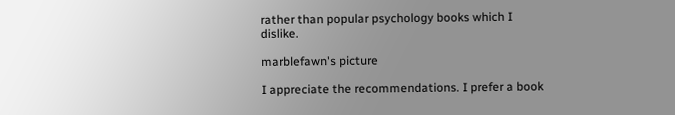rather than popular psychology books which I dislike.

marblefawn's picture

I appreciate the recommendations. I prefer a book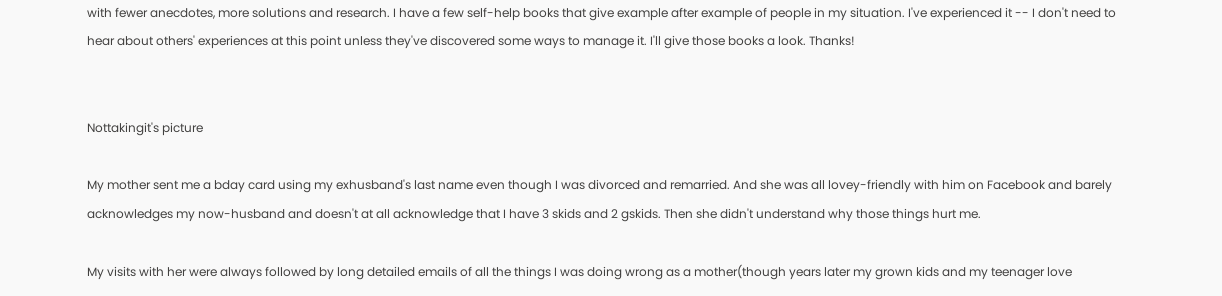with fewer anecdotes, more solutions and research. I have a few self-help books that give example after example of people in my situation. I've experienced it -- I don't need to hear about others' experiences at this point unless they've discovered some ways to manage it. I'll give those books a look. Thanks!


Nottakingit's picture

My mother sent me a bday card using my exhusband's last name even though I was divorced and remarried. And she was all lovey-friendly with him on Facebook and barely acknowledges my now-husband and doesn't at all acknowledge that I have 3 skids and 2 gskids. Then she didn't understand why those things hurt me.

My visits with her were always followed by long detailed emails of all the things I was doing wrong as a mother(though years later my grown kids and my teenager love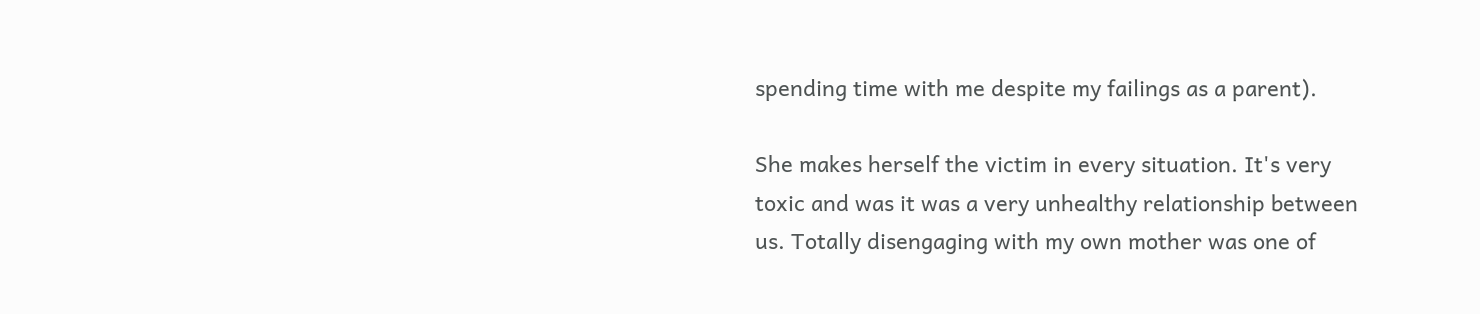spending time with me despite my failings as a parent).

She makes herself the victim in every situation. It's very toxic and was it was a very unhealthy relationship between us. Totally disengaging with my own mother was one of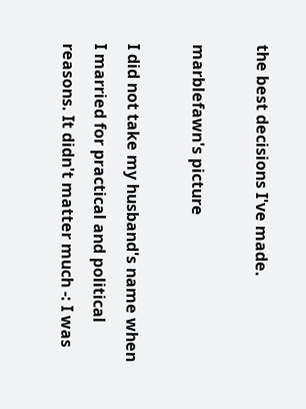the best decisions I've made.

marblefawn's picture

I did not take my husband's name when I married for practical and political reasons. It didn't matter much -: I was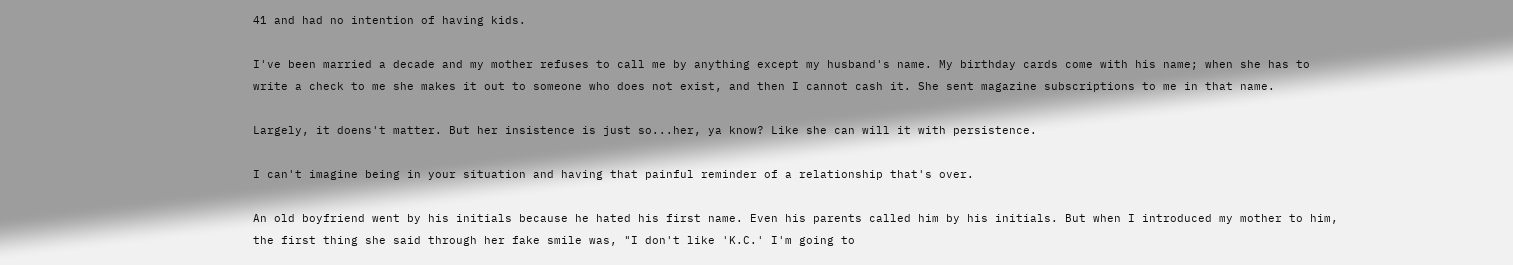41 and had no intention of having kids.

I've been married a decade and my mother refuses to call me by anything except my husband's name. My birthday cards come with his name; when she has to write a check to me she makes it out to someone who does not exist, and then I cannot cash it. She sent magazine subscriptions to me in that name.

Largely, it doens't matter. But her insistence is just so...her, ya know? Like she can will it with persistence.

I can't imagine being in your situation and having that painful reminder of a relationship that's over.

An old boyfriend went by his initials because he hated his first name. Even his parents called him by his initials. But when I introduced my mother to him, the first thing she said through her fake smile was, "I don't like 'K.C.' I'm going to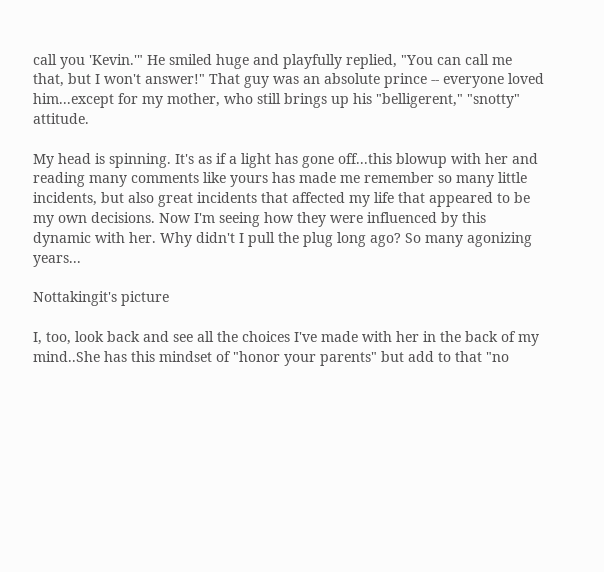call you 'Kevin.'" He smiled huge and playfully replied, "You can call me that, but I won't answer!" That guy was an absolute prince -- everyone loved him...except for my mother, who still brings up his "belligerent," "snotty" attitude.

My head is spinning. It's as if a light has gone off...this blowup with her and reading many comments like yours has made me remember so many little incidents, but also great incidents that affected my life that appeared to be my own decisions. Now I'm seeing how they were influenced by this dynamic with her. Why didn't I pull the plug long ago? So many agonizing years...

Nottakingit's picture

I, too, look back and see all the choices I've made with her in the back of my mind..She has this mindset of "honor your parents" but add to that "no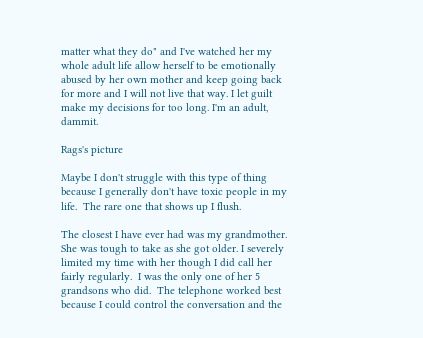matter what they do" and I've watched her my whole adult life allow herself to be emotionally abused by her own mother and keep going back for more and I will not live that way. I let guilt make my decisions for too long. I'm an adult, dammit.

Rags's picture

Maybe I don't struggle with this type of thing because I generally don't have toxic people in my life.  The rare one that shows up I flush.

The closest I have ever had was my grandmother.  She was tough to take as she got older. I severely limited my time with her though I did call her fairly regularly.  I was the only one of her 5 grandsons who did.  The telephone worked best because I could control the conversation and the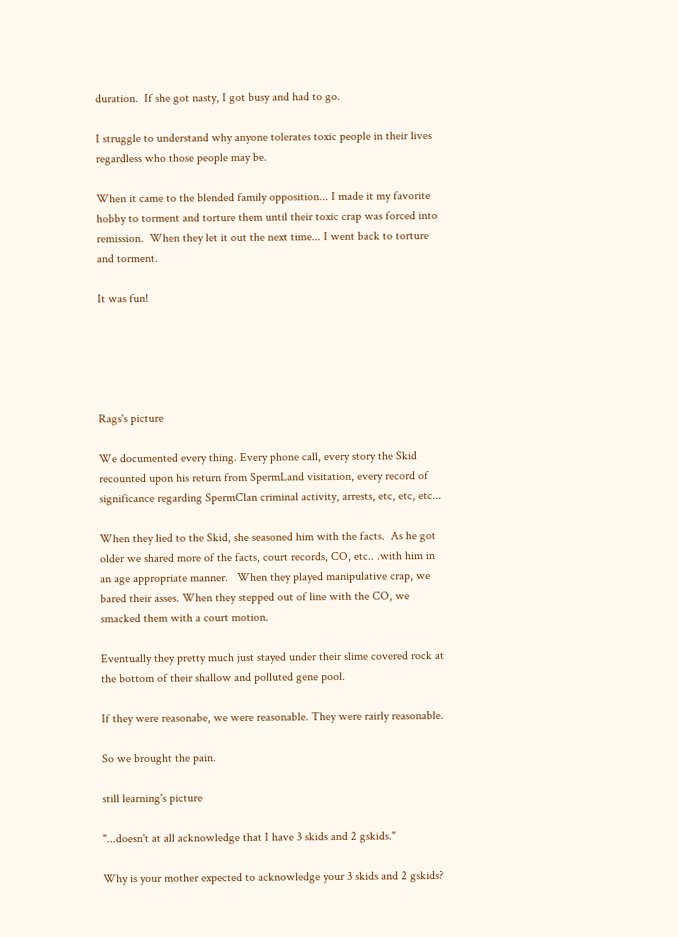duration.  If she got nasty, I got busy and had to go.

I struggle to understand why anyone tolerates toxic people in their lives regardless who those people may be.

When it came to the blended family opposition... I made it my favorite hobby to torment and torture them until their toxic crap was forced into remission.  When they let it out the next time... I went back to torture and torment.

It was fun!





Rags's picture

We documented every thing. Every phone call, every story the Skid recounted upon his return from SpermLand visitation, every record of significance regarding SpermClan criminal activity, arrests, etc, etc, etc...

When they lied to the Skid, she seasoned him with the facts.  As he got older we shared more of the facts, court records, CO, etc.. .with him in an age appropriate manner.   When they played manipulative crap, we bared their asses. When they stepped out of line with the CO, we smacked them with a court motion.

Eventually they pretty much just stayed under their slime covered rock at the bottom of their shallow and polluted gene pool.

If they were reasonabe, we were reasonable. They were rairly reasonable.

So we brought the pain.

still learning's picture

"...doesn't at all acknowledge that I have 3 skids and 2 gskids."

Why is your mother expected to acknowledge your 3 skids and 2 gskids?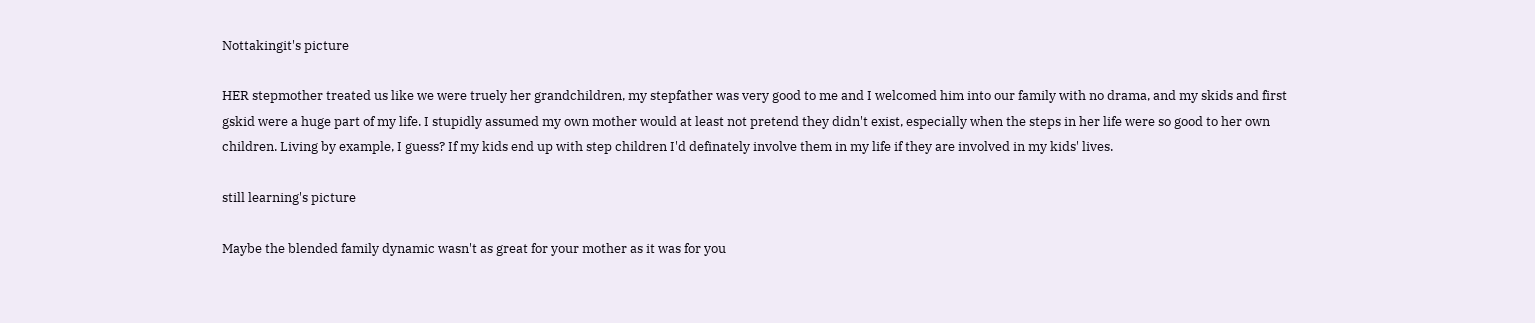Nottakingit's picture

HER stepmother treated us like we were truely her grandchildren, my stepfather was very good to me and I welcomed him into our family with no drama, and my skids and first gskid were a huge part of my life. I stupidly assumed my own mother would at least not pretend they didn't exist, especially when the steps in her life were so good to her own children. Living by example, I guess? If my kids end up with step children I'd definately involve them in my life if they are involved in my kids' lives.

still learning's picture

Maybe the blended family dynamic wasn't as great for your mother as it was for you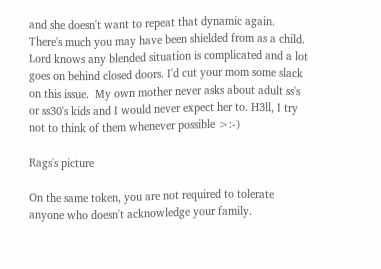and she doesn't want to repeat that dynamic again. There's much you may have been shielded from as a child. Lord knows any blended situation is complicated and a lot goes on behind closed doors. I'd cut your mom some slack on this issue.  My own mother never asks about adult ss's or ss30's kids and I would never expect her to. H3ll, I try not to think of them whenever possible >:-)

Rags's picture

On the same token, you are not required to tolerate anyone who doesn't acknowledge your family.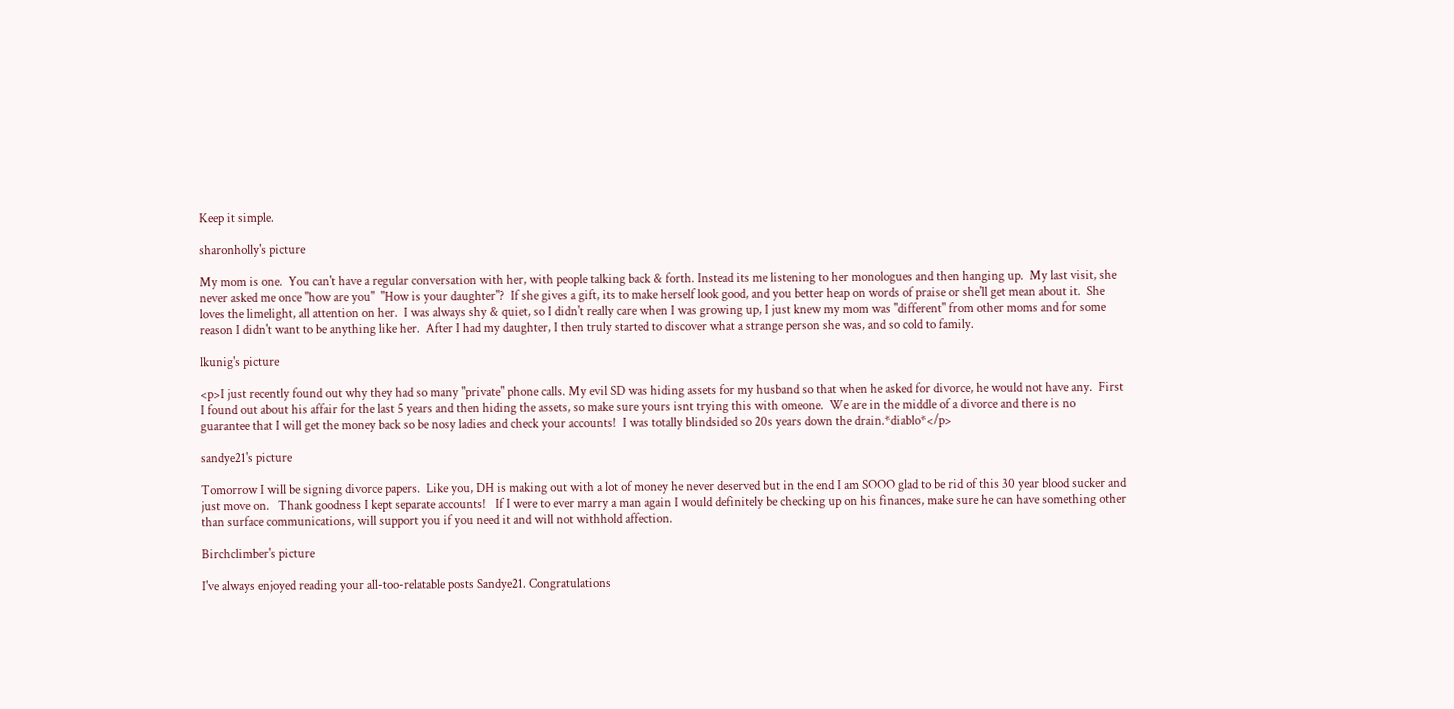Keep it simple.

sharonholly's picture

My mom is one.  You can't have a regular conversation with her, with people talking back & forth. Instead its me listening to her monologues and then hanging up.  My last visit, she never asked me once "how are you"  "How is your daughter"?  If she gives a gift, its to make herself look good, and you better heap on words of praise or she'll get mean about it.  She loves the limelight, all attention on her.  I was always shy & quiet, so I didn't really care when I was growing up, I just knew my mom was "different" from other moms and for some reason I didn't want to be anything like her.  After I had my daughter, I then truly started to discover what a strange person she was, and so cold to family.

lkunig's picture

<p>I just recently found out why they had so many "private" phone calls. My evil SD was hiding assets for my husband so that when he asked for divorce, he would not have any.  First I found out about his affair for the last 5 years and then hiding the assets, so make sure yours isnt trying this with omeone.  We are in the middle of a divorce and there is no guarantee that I will get the money back so be nosy ladies and check your accounts!  I was totally blindsided so 20s years down the drain.*diablo*</p>

sandye21's picture

Tomorrow I will be signing divorce papers.  Like you, DH is making out with a lot of money he never deserved but in the end I am SOOO glad to be rid of this 30 year blood sucker and just move on.   Thank goodness I kept separate accounts!   If I were to ever marry a man again I would definitely be checking up on his finances, make sure he can have something other than surface communications, will support you if you need it and will not withhold affection.

Birchclimber's picture

I've always enjoyed reading your all-too-relatable posts Sandye21. Congratulations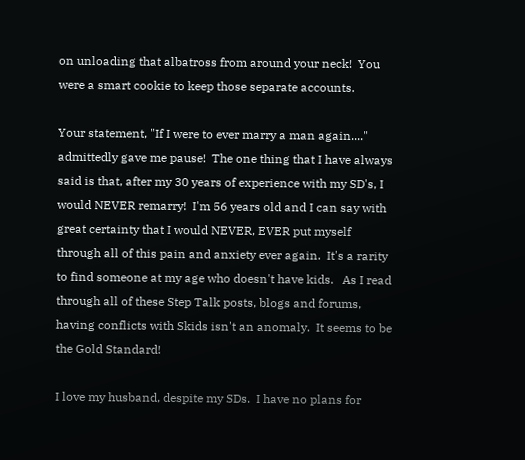on unloading that albatross from around your neck!  You were a smart cookie to keep those separate accounts.

Your statement, "If I were to ever marry a man again...." admittedly gave me pause!  The one thing that I have always said is that, after my 30 years of experience with my SD's, I would NEVER remarry!  I'm 56 years old and I can say with great certainty that I would NEVER, EVER put myself through all of this pain and anxiety ever again.  It's a rarity to find someone at my age who doesn't have kids.   As I read through all of these Step Talk posts, blogs and forums, having conflicts with Skids isn't an anomaly.  It seems to be the Gold Standard!

I love my husband, despite my SDs.  I have no plans for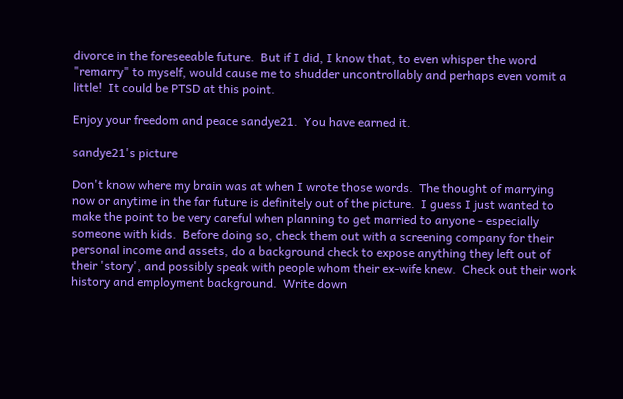divorce in the foreseeable future.  But if I did, I know that, to even whisper the word "remarry" to myself, would cause me to shudder uncontrollably and perhaps even vomit a little!  It could be PTSD at this point.

Enjoy your freedom and peace sandye21.  You have earned it.

sandye21's picture

Don't know where my brain was at when I wrote those words.  The thought of marrying now or anytime in the far future is definitely out of the picture.  I guess I just wanted to make the point to be very careful when planning to get married to anyone - especially someone with kids.  Before doing so, check them out with a screening company for their personal income and assets, do a background check to expose anything they left out of their 'story', and possibly speak with people whom their ex-wife knew.  Check out their work history and employment background.  Write down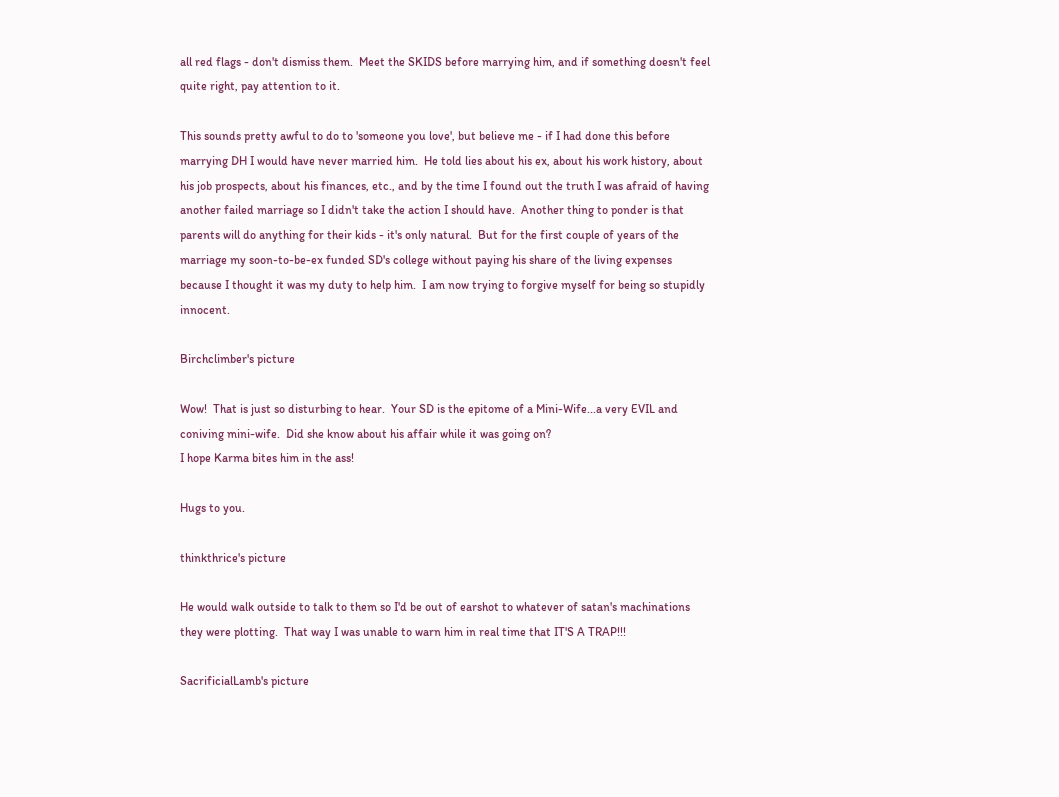all red flags - don't dismiss them.  Meet the SKIDS before marrying him, and if something doesn't feel quite right, pay attention to it.

This sounds pretty awful to do to 'someone you love', but believe me - if I had done this before marrying DH I would have never married him.  He told lies about his ex, about his work history, about his job prospects, about his finances, etc., and by the time I found out the truth I was afraid of having another failed marriage so I didn't take the action I should have.  Another thing to ponder is that parents will do anything for their kids - it's only natural.  But for the first couple of years of the marriage my soon-to-be-ex funded SD's college without paying his share of the living expenses because I thought it was my duty to help him.  I am now trying to forgive myself for being so stupidly innocent.

Birchclimber's picture

Wow!  That is just so disturbing to hear.  Your SD is the epitome of a Mini-Wife...a very EVIL and coniving mini-wife.  Did she know about his affair while it was going on?
I hope Karma bites him in the ass!

Hugs to you.

thinkthrice's picture

He would walk outside to talk to them so I'd be out of earshot to whatever of satan's machinations they were plotting.  That way I was unable to warn him in real time that IT'S A TRAP!!!

SacrificialLamb's picture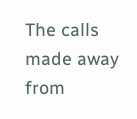The calls made away from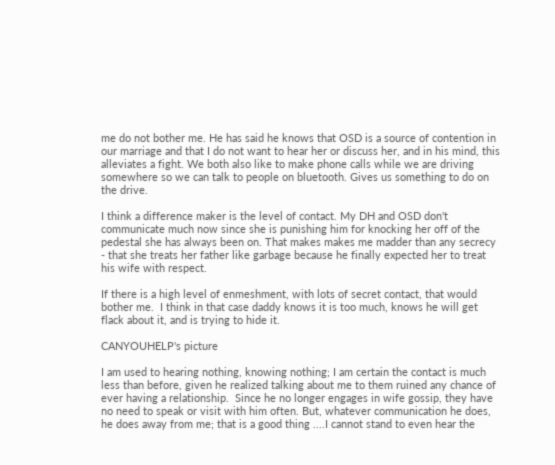me do not bother me. He has said he knows that OSD is a source of contention in our marriage and that I do not want to hear her or discuss her, and in his mind, this alleviates a fight. We both also like to make phone calls while we are driving somewhere so we can talk to people on bluetooth. Gives us something to do on the drive.

I think a difference maker is the level of contact. My DH and OSD don't communicate much now since she is punishing him for knocking her off of the pedestal she has always been on. That makes makes me madder than any secrecy - that she treats her father like garbage because he finally expected her to treat his wife with respect.

If there is a high level of enmeshment, with lots of secret contact, that would bother me.  I think in that case daddy knows it is too much, knows he will get flack about it, and is trying to hide it.

CANYOUHELP's picture

I am used to hearing nothing, knowing nothing; I am certain the contact is much less than before, given he realized talking about me to them ruined any chance of ever having a relationship.  Since he no longer engages in wife gossip, they have no need to speak or visit with him often. But, whatever communication he does, he does away from me; that is a good thing ....I cannot stand to even hear the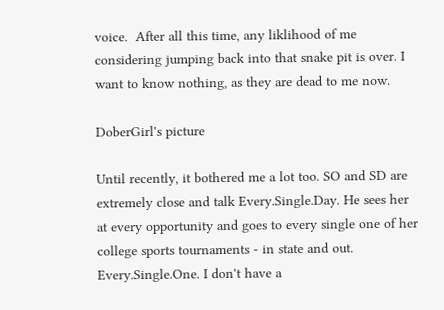voice.  After all this time, any liklihood of me considering jumping back into that snake pit is over. I want to know nothing, as they are dead to me now.

DoberGirl's picture

Until recently, it bothered me a lot too. SO and SD are extremely close and talk Every.Single.Day. He sees her at every opportunity and goes to every single one of her college sports tournaments - in state and out. Every.Single.One. I don't have a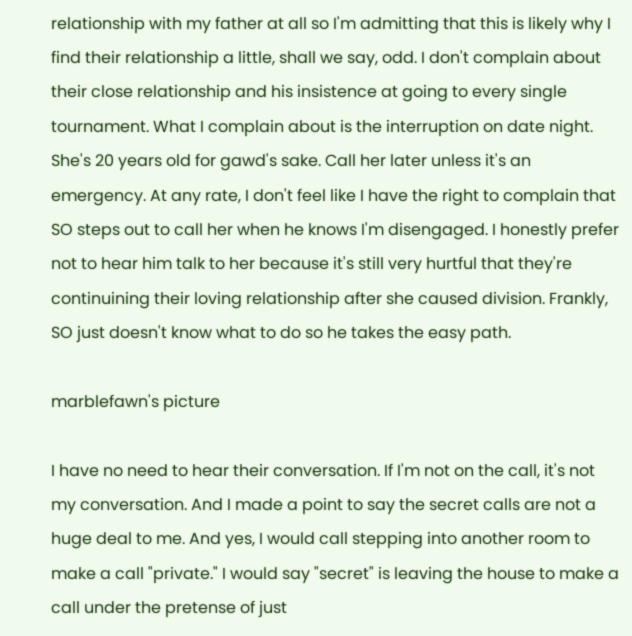relationship with my father at all so I'm admitting that this is likely why I find their relationship a little, shall we say, odd. I don't complain about their close relationship and his insistence at going to every single tournament. What I complain about is the interruption on date night. She's 20 years old for gawd's sake. Call her later unless it's an emergency. At any rate, I don't feel like I have the right to complain that SO steps out to call her when he knows I'm disengaged. I honestly prefer not to hear him talk to her because it's still very hurtful that they're continuining their loving relationship after she caused division. Frankly, SO just doesn't know what to do so he takes the easy path.

marblefawn's picture

I have no need to hear their conversation. If I'm not on the call, it's not my conversation. And I made a point to say the secret calls are not a huge deal to me. And yes, I would call stepping into another room to make a call "private." I would say "secret" is leaving the house to make a call under the pretense of just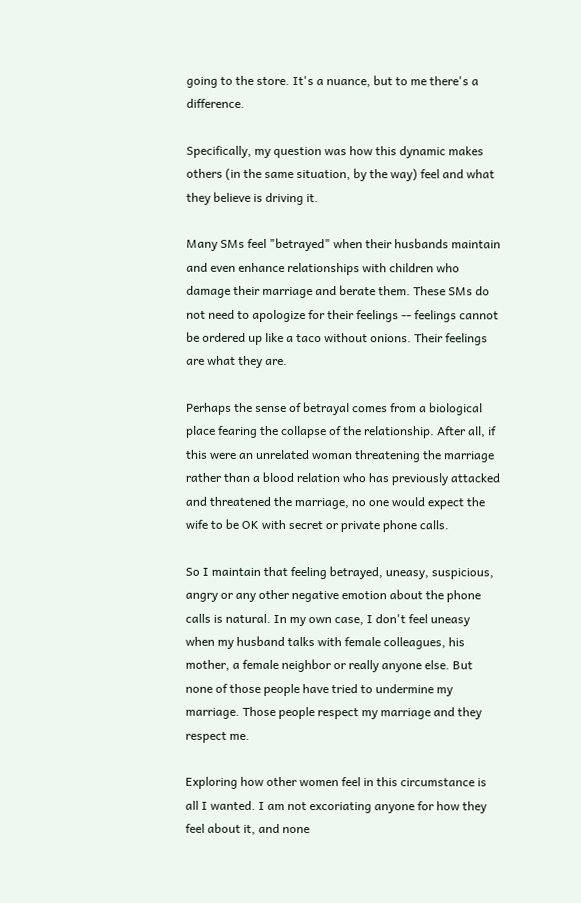going to the store. It's a nuance, but to me there's a difference.

Specifically, my question was how this dynamic makes others (in the same situation, by the way) feel and what they believe is driving it.

Many SMs feel "betrayed" when their husbands maintain and even enhance relationships with children who damage their marriage and berate them. These SMs do not need to apologize for their feelings -- feelings cannot be ordered up like a taco without onions. Their feelings are what they are.

Perhaps the sense of betrayal comes from a biological place fearing the collapse of the relationship. After all, if this were an unrelated woman threatening the marriage rather than a blood relation who has previously attacked and threatened the marriage, no one would expect the wife to be OK with secret or private phone calls.

So I maintain that feeling betrayed, uneasy, suspicious, angry or any other negative emotion about the phone calls is natural. In my own case, I don't feel uneasy when my husband talks with female colleagues, his mother, a female neighbor or really anyone else. But none of those people have tried to undermine my marriage. Those people respect my marriage and they respect me.

Exploring how other women feel in this circumstance is all I wanted. I am not excoriating anyone for how they feel about it, and none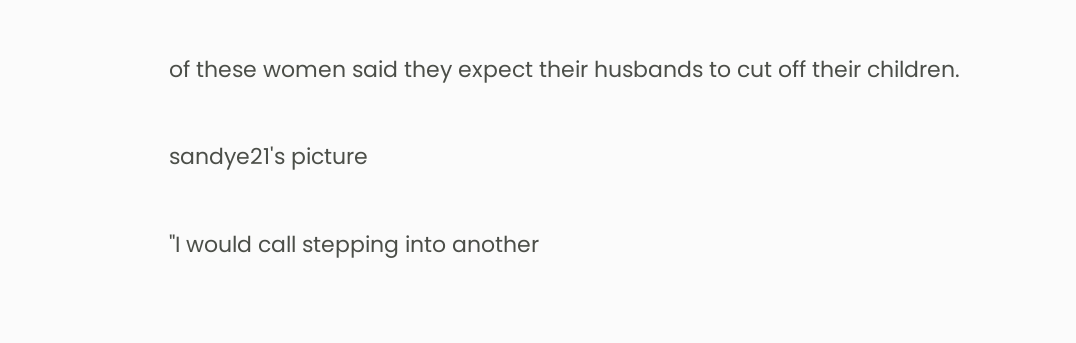of these women said they expect their husbands to cut off their children.

sandye21's picture

"I would call stepping into another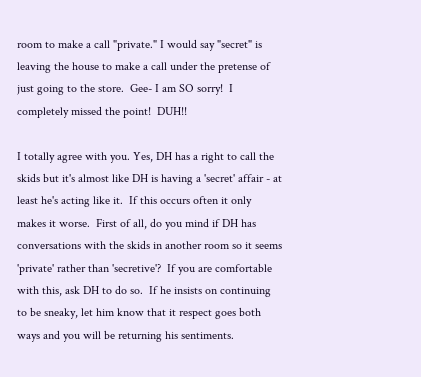room to make a call "private." I would say "secret" is leaving the house to make a call under the pretense of just going to the store.  Gee- I am SO sorry!  I completely missed the point!  DUH!!

I totally agree with you. Yes, DH has a right to call the skids but it's almost like DH is having a 'secret' affair - at least he's acting like it.  If this occurs often it only makes it worse.  First of all, do you mind if DH has conversations with the skids in another room so it seems 'private' rather than 'secretive'?  If you are comfortable with this, ask DH to do so.  If he insists on continuing to be sneaky, let him know that it respect goes both ways and you will be returning his sentiments.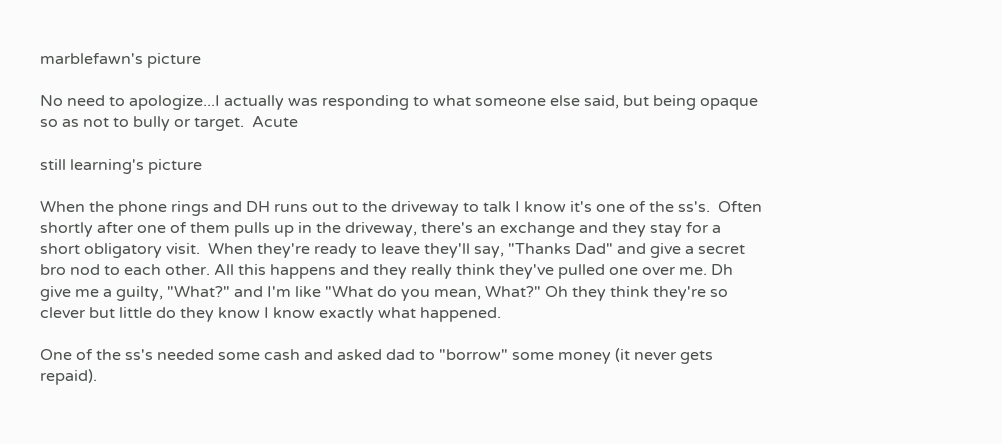marblefawn's picture

No need to apologize...I actually was responding to what someone else said, but being opaque so as not to bully or target.  Acute

still learning's picture

When the phone rings and DH runs out to the driveway to talk I know it's one of the ss's.  Often shortly after one of them pulls up in the driveway, there's an exchange and they stay for a short obligatory visit.  When they're ready to leave they'll say, "Thanks Dad" and give a secret bro nod to each other. All this happens and they really think they've pulled one over me. Dh give me a guilty, "What?" and I'm like "What do you mean, What?" Oh they think they're so clever but little do they know I know exactly what happened.

One of the ss's needed some cash and asked dad to "borrow" some money (it never gets repaid).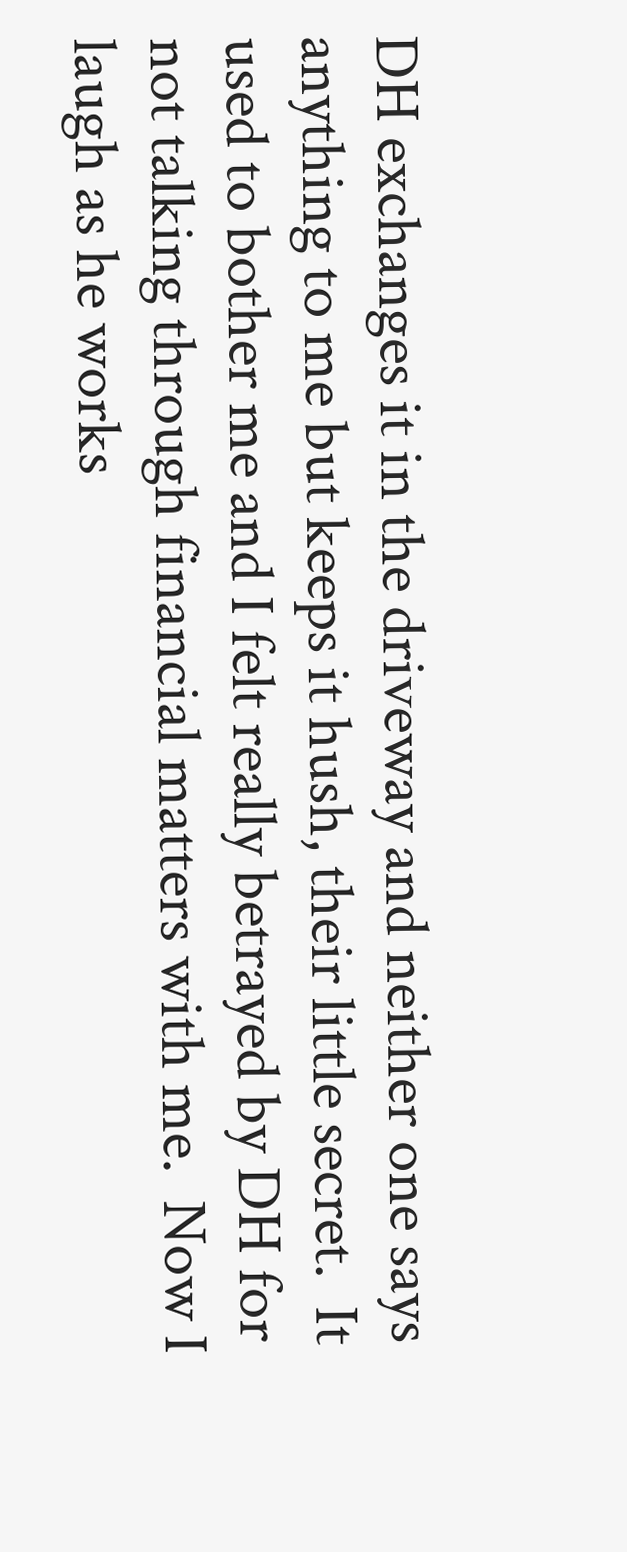DH exchanges it in the driveway and neither one says anything to me but keeps it hush, their little secret.  It used to bother me and I felt really betrayed by DH for not talking through financial matters with me.  Now I laugh as he works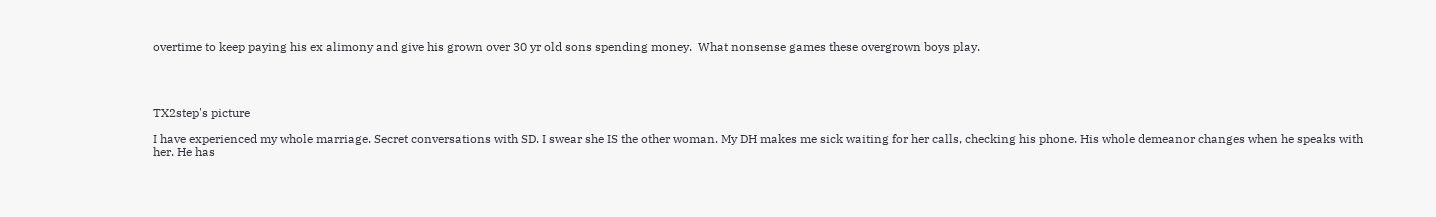overtime to keep paying his ex alimony and give his grown over 30 yr old sons spending money.  What nonsense games these overgrown boys play.




TX2step's picture

I have experienced my whole marriage. Secret conversations with SD. I swear she IS the other woman. My DH makes me sick waiting for her calls, checking his phone. His whole demeanor changes when he speaks with her. He has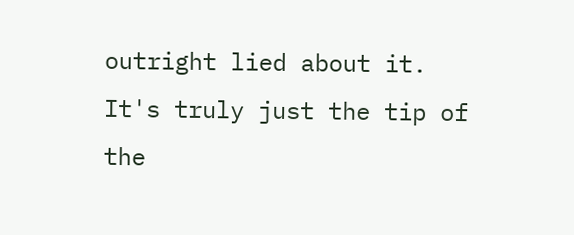outright lied about it. It's truly just the tip of the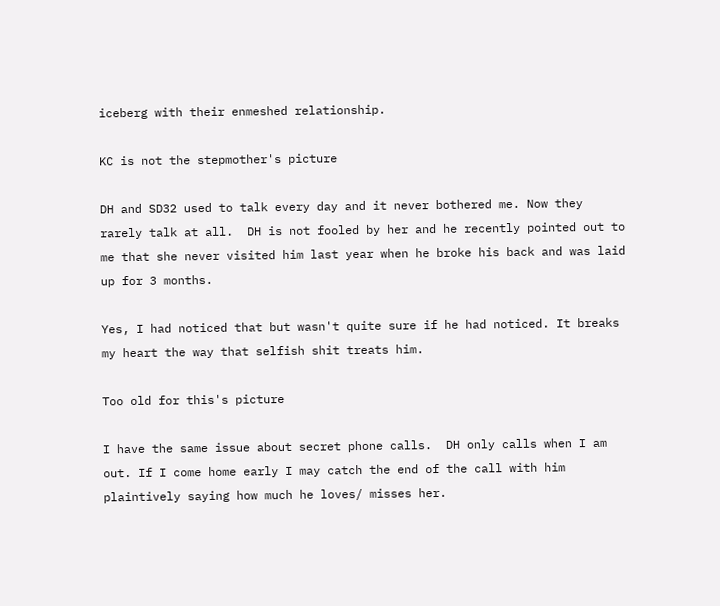iceberg with their enmeshed relationship.

KC is not the stepmother's picture

DH and SD32 used to talk every day and it never bothered me. Now they rarely talk at all.  DH is not fooled by her and he recently pointed out to me that she never visited him last year when he broke his back and was laid up for 3 months.

Yes, I had noticed that but wasn't quite sure if he had noticed. It breaks my heart the way that selfish shit treats him.

Too old for this's picture

I have the same issue about secret phone calls.  DH only calls when I am out. If I come home early I may catch the end of the call with him plaintively saying how much he loves/ misses her.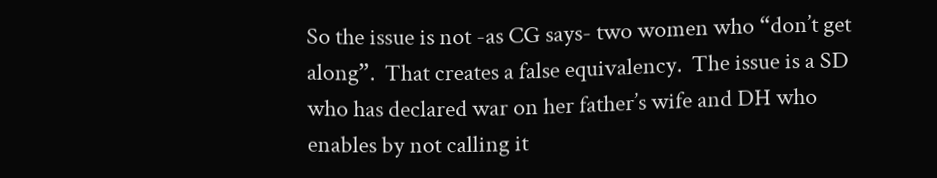So the issue is not -as CG says- two women who “don’t get along”.  That creates a false equivalency.  The issue is a SD who has declared war on her father’s wife and DH who enables by not calling it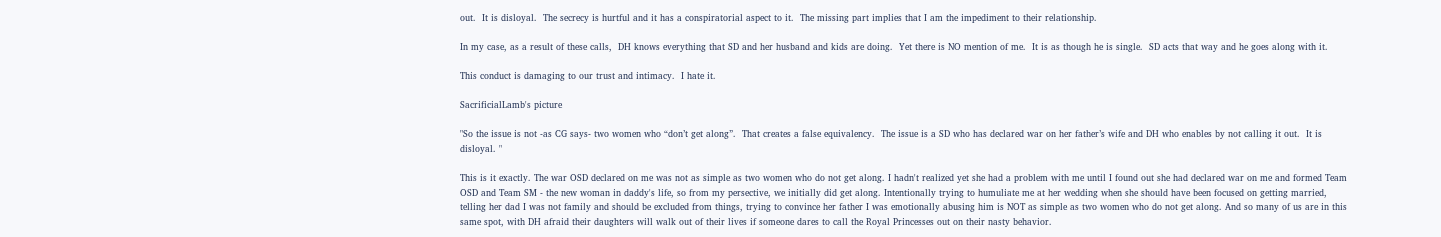out.  It is disloyal.  The secrecy is hurtful and it has a conspiratorial aspect to it.  The missing part implies that I am the impediment to their relationship.

In my case, as a result of these calls,  DH knows everything that SD and her husband and kids are doing.  Yet there is NO mention of me.  It is as though he is single.  SD acts that way and he goes along with it.

This conduct is damaging to our trust and intimacy.  I hate it.

SacrificialLamb's picture

"So the issue is not -as CG says- two women who “don’t get along”.  That creates a false equivalency.  The issue is a SD who has declared war on her father’s wife and DH who enables by not calling it out.  It is disloyal. "

This is it exactly. The war OSD declared on me was not as simple as two women who do not get along. I hadn't realized yet she had a problem with me until I found out she had declared war on me and formed Team OSD and Team SM - the new woman in daddy's life, so from my persective, we initially did get along. Intentionally trying to humuliate me at her wedding when she should have been focused on getting married, telling her dad I was not family and should be excluded from things, trying to convince her father I was emotionally abusing him is NOT as simple as two women who do not get along. And so many of us are in this same spot, with DH afraid their daughters will walk out of their lives if someone dares to call the Royal Princesses out on their nasty behavior.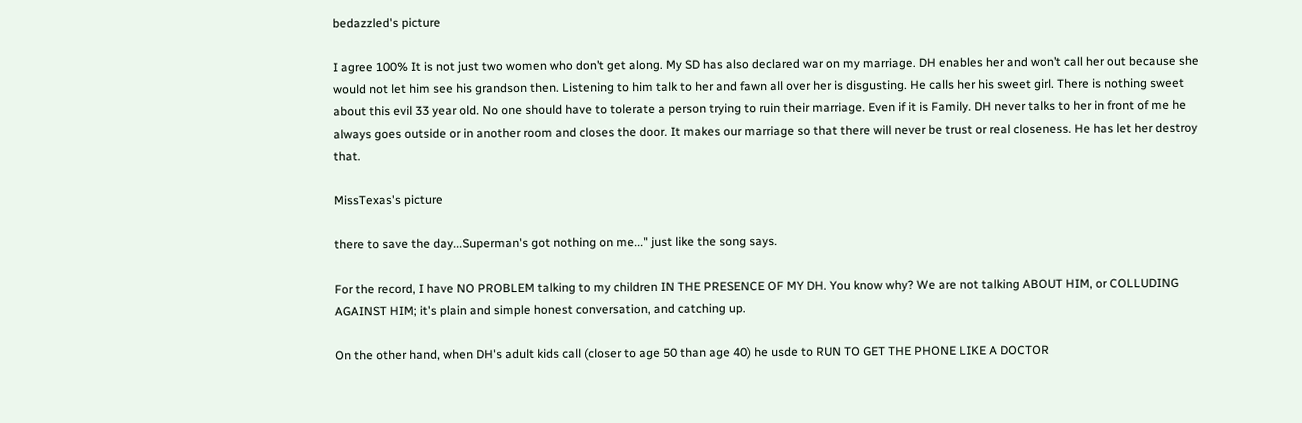bedazzled's picture

I agree 100% It is not just two women who don’t get along. My SD has also declared war on my marriage. DH enables her and won’t call her out because she would not let him see his grandson then. Listening to him talk to her and fawn all over her is disgusting. He calls her his sweet girl. There is nothing sweet about this evil 33 year old. No one should have to tolerate a person trying to ruin their marriage. Even if it is Family. DH never talks to her in front of me he always goes outside or in another room and closes the door. It makes our marriage so that there will never be trust or real closeness. He has let her destroy that.

MissTexas's picture

there to save the day...Superman's got nothing on me..." just like the song says.

For the record, I have NO PROBLEM talking to my children IN THE PRESENCE OF MY DH. You know why? We are not talking ABOUT HIM, or COLLUDING AGAINST HIM; it's plain and simple honest conversation, and catching up.

On the other hand, when DH's adult kids call (closer to age 50 than age 40) he usde to RUN TO GET THE PHONE LIKE A DOCTOR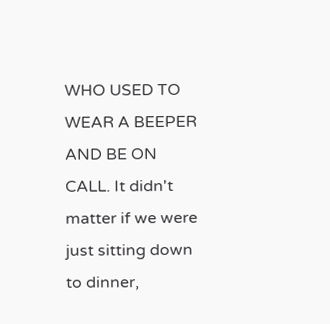WHO USED TO WEAR A BEEPER AND BE ON CALL. It didn't matter if we were just sitting down to dinner,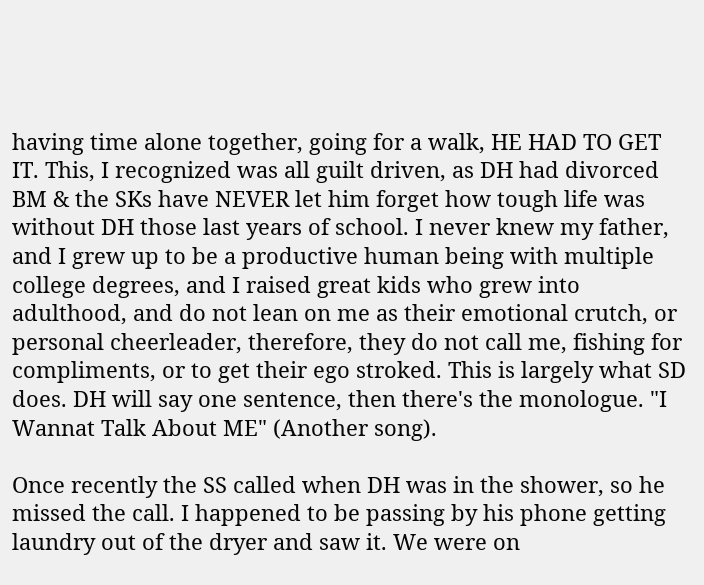having time alone together, going for a walk, HE HAD TO GET IT. This, I recognized was all guilt driven, as DH had divorced BM & the SKs have NEVER let him forget how tough life was without DH those last years of school. I never knew my father, and I grew up to be a productive human being with multiple college degrees, and I raised great kids who grew into adulthood, and do not lean on me as their emotional crutch, or personal cheerleader, therefore, they do not call me, fishing for compliments, or to get their ego stroked. This is largely what SD does. DH will say one sentence, then there's the monologue. "I Wannat Talk About ME" (Another song).

Once recently the SS called when DH was in the shower, so he missed the call. I happened to be passing by his phone getting laundry out of the dryer and saw it. We were on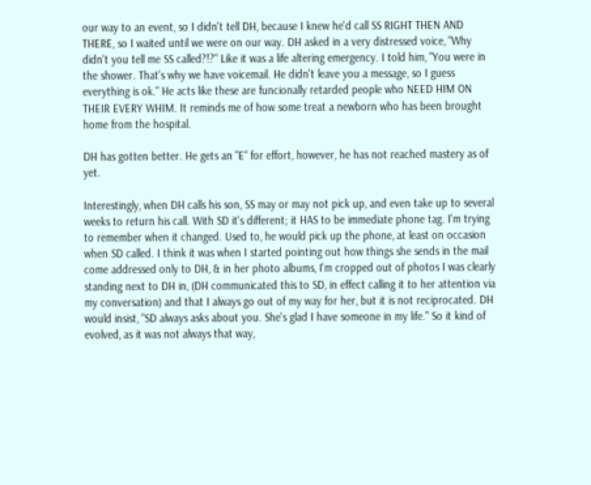our way to an event, so I didn't tell DH, because I knew he'd call SS RIGHT THEN AND THERE, so I waited until we were on our way. DH asked in a very distressed voice, "Why didn't you tell me SS called?!?" Like it was a life altering emergency. I told him, "You were in the shower. That's why we have voicemail. He didn't leave you a message, so I guess everything is ok." He acts like these are funcionally retarded people who NEED HIM ON THEIR EVERY WHIM. It reminds me of how some treat a newborn who has been brought home from the hospital.

DH has gotten better. He gets an "E" for effort, however, he has not reached mastery as of yet.

Interestingly, when DH calls his son, SS may or may not pick up, and even take up to several weeks to return his call. With SD it's different; it HAS to be immediate phone tag. I'm trying to remember when it changed. Used to, he would pick up the phone, at least on occasion when SD called. I think it was when I started pointing out how things she sends in the mail come addressed only to DH, & in her photo albums, I'm cropped out of photos I was clearly standing next to DH in, (DH communicated this to SD, in effect calling it to her attention via my conversation) and that I always go out of my way for her, but it is not reciprocated. DH would insist, "SD always asks about you. She's glad I have someone in my life." So it kind of evolved, as it was not always that way,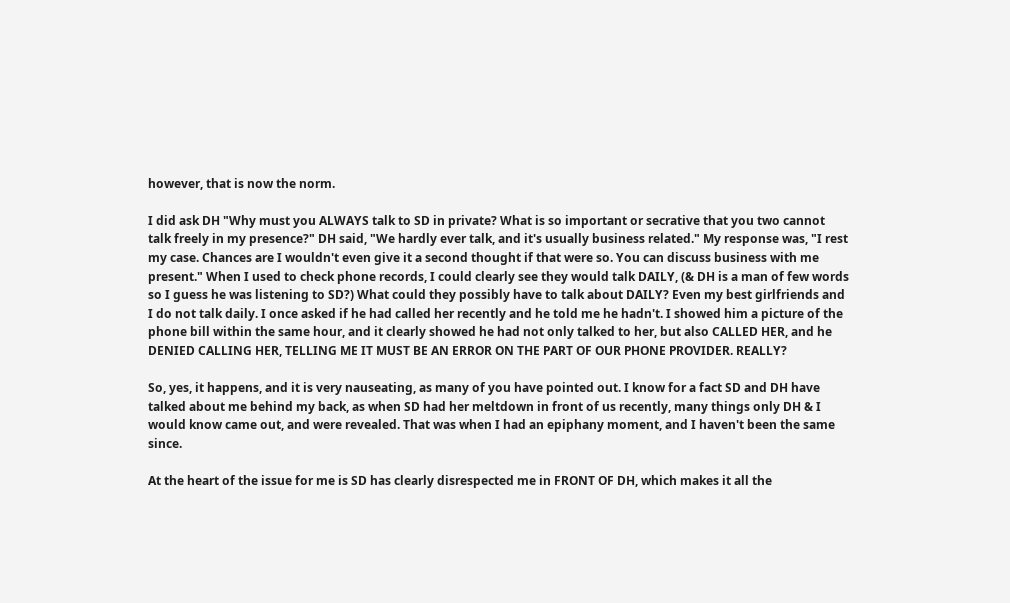however, that is now the norm.

I did ask DH "Why must you ALWAYS talk to SD in private? What is so important or secrative that you two cannot talk freely in my presence?" DH said, "We hardly ever talk, and it's usually business related." My response was, "I rest my case. Chances are I wouldn't even give it a second thought if that were so. You can discuss business with me present." When I used to check phone records, I could clearly see they would talk DAILY, (& DH is a man of few words so I guess he was listening to SD?) What could they possibly have to talk about DAILY? Even my best girlfriends and I do not talk daily. I once asked if he had called her recently and he told me he hadn't. I showed him a picture of the phone bill within the same hour, and it clearly showed he had not only talked to her, but also CALLED HER, and he DENIED CALLING HER, TELLING ME IT MUST BE AN ERROR ON THE PART OF OUR PHONE PROVIDER. REALLY?

So, yes, it happens, and it is very nauseating, as many of you have pointed out. I know for a fact SD and DH have talked about me behind my back, as when SD had her meltdown in front of us recently, many things only DH & I would know came out, and were revealed. That was when I had an epiphany moment, and I haven't been the same since.

At the heart of the issue for me is SD has clearly disrespected me in FRONT OF DH, which makes it all the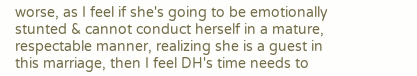worse, as I feel if she's going to be emotionally stunted & cannot conduct herself in a mature, respectable manner, realizing she is a guest in this marriage, then I feel DH's time needs to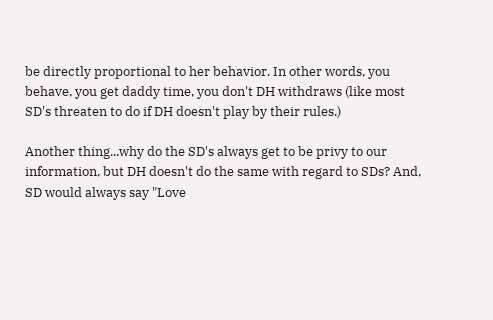be directly proportional to her behavior. In other words, you behave, you get daddy time, you don't DH withdraws (like most SD's threaten to do if DH doesn't play by their rules.)

Another thing...why do the SD's always get to be privy to our information, but DH doesn't do the same with regard to SDs? And, SD would always say "Love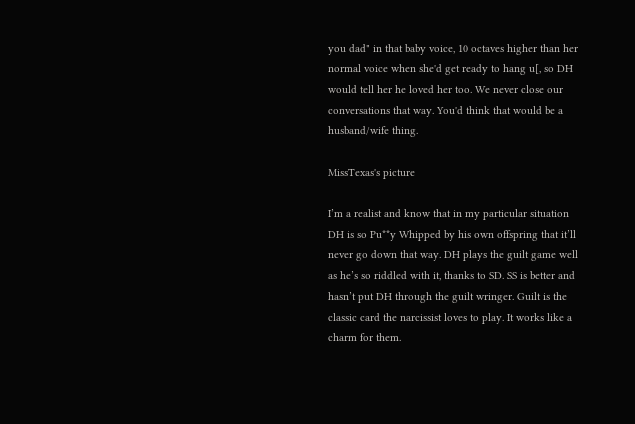you dad" in that baby voice, 10 octaves higher than her normal voice when she'd get ready to hang u[, so DH would tell her he loved her too. We never close our conversations that way. You'd think that would be a husband/wife thing.

MissTexas's picture

I’m a realist and know that in my particular situation DH is so Pu**y Whipped by his own offspring that it’ll never go down that way. DH plays the guilt game well as he’s so riddled with it, thanks to SD. SS is better and hasn’t put DH through the guilt wringer. Guilt is the classic card the narcissist loves to play. It works like a charm for them.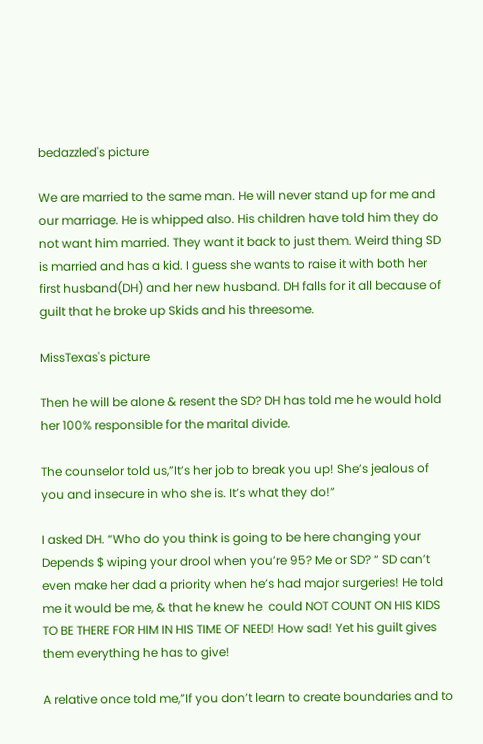bedazzled's picture

We are married to the same man. He will never stand up for me and our marriage. He is whipped also. His children have told him they do not want him married. They want it back to just them. Weird thing SD is married and has a kid. I guess she wants to raise it with both her first husband(DH) and her new husband. DH falls for it all because of guilt that he broke up Skids and his threesome.

MissTexas's picture

Then he will be alone & resent the SD? DH has told me he would hold her 100% responsible for the marital divide.

The counselor told us,”It’s her job to break you up! She’s jealous of you and insecure in who she is. It’s what they do!”

I asked DH. “Who do you think is going to be here changing your Depends $ wiping your drool when you’re 95? Me or SD? “ SD can’t even make her dad a priority when he’s had major surgeries! He told me it would be me, & that he knew he  could NOT COUNT ON HIS KIDS TO BE THERE FOR HIM IN HIS TIME OF NEED! How sad! Yet his guilt gives them everything he has to give!

A relative once told me,”If you don’t learn to create boundaries and to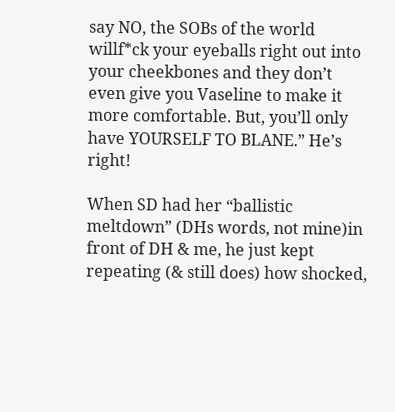say NO, the SOBs of the world willf*ck your eyeballs right out into your cheekbones and they don’t even give you Vaseline to make it more comfortable. But, you’ll only have YOURSELF TO BLANE.” He’s right!

When SD had her “ballistic meltdown” (DHs words, not mine)in front of DH & me, he just kept repeating (& still does) how shocked,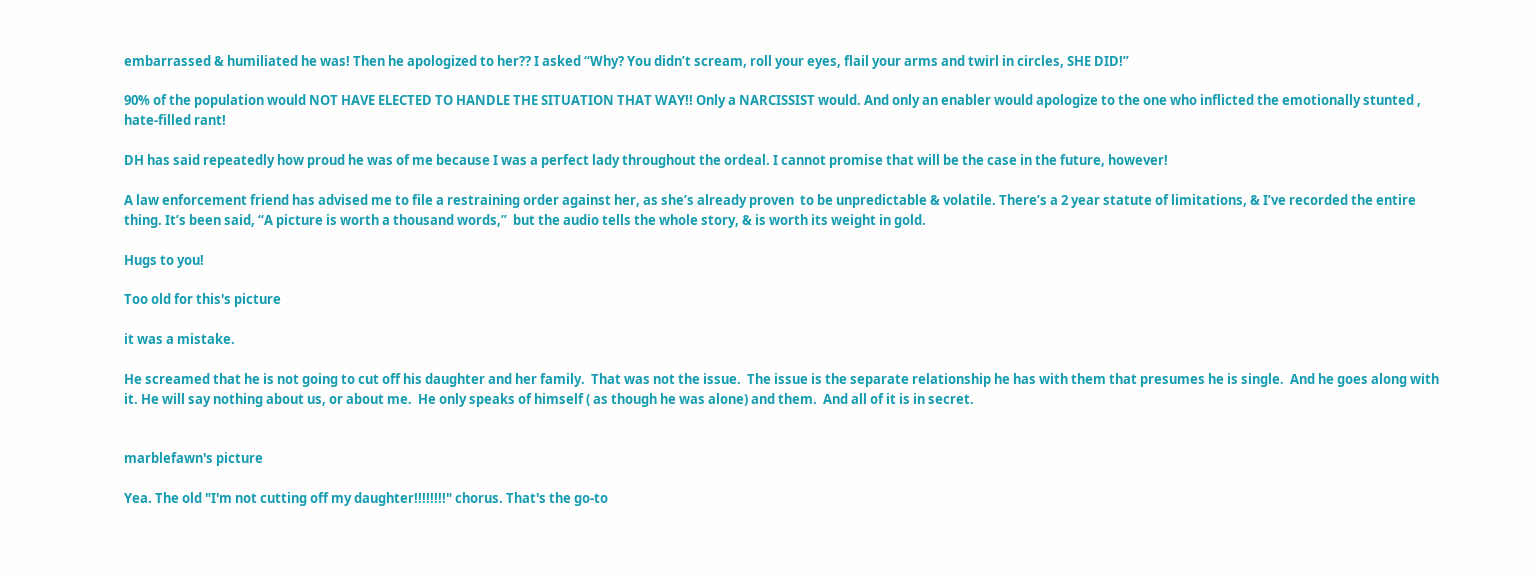embarrassed & humiliated he was! Then he apologized to her?? I asked “Why? You didn’t scream, roll your eyes, flail your arms and twirl in circles, SHE DID!”

90% of the population would NOT HAVE ELECTED TO HANDLE THE SITUATION THAT WAY!! Only a NARCISSIST would. And only an enabler would apologize to the one who inflicted the emotionally stunted , hate-filled rant!

DH has said repeatedly how proud he was of me because I was a perfect lady throughout the ordeal. I cannot promise that will be the case in the future, however!

A law enforcement friend has advised me to file a restraining order against her, as she’s already proven  to be unpredictable & volatile. There’s a 2 year statute of limitations, & I’ve recorded the entire thing. It’s been said, “A picture is worth a thousand words,”  but the audio tells the whole story, & is worth its weight in gold.

Hugs to you!

Too old for this's picture

it was a mistake.

He screamed that he is not going to cut off his daughter and her family.  That was not the issue.  The issue is the separate relationship he has with them that presumes he is single.  And he goes along with it. He will say nothing about us, or about me.  He only speaks of himself ( as though he was alone) and them.  And all of it is in secret.


marblefawn's picture

Yea. The old "I'm not cutting off my daughter!!!!!!!!" chorus. That's the go-to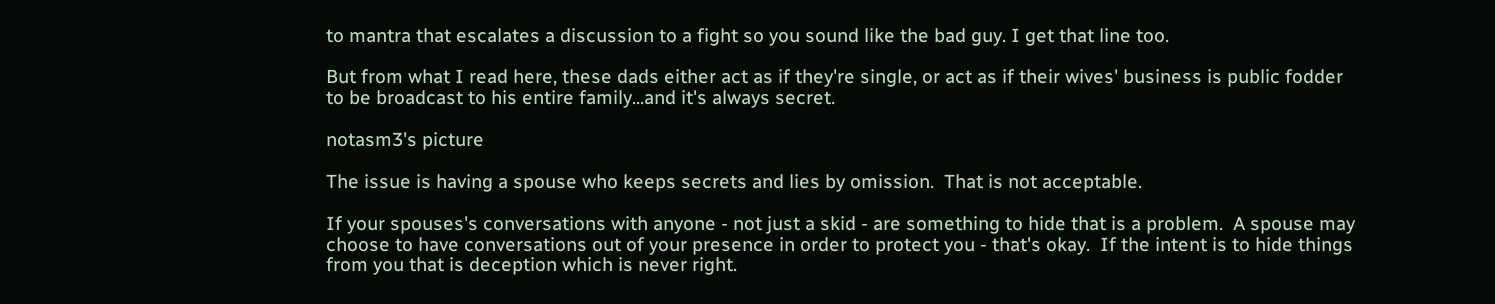to mantra that escalates a discussion to a fight so you sound like the bad guy. I get that line too.

But from what I read here, these dads either act as if they're single, or act as if their wives' business is public fodder to be broadcast to his entire family...and it's always secret.

notasm3's picture

The issue is having a spouse who keeps secrets and lies by omission.  That is not acceptable.

If your spouses's conversations with anyone - not just a skid - are something to hide that is a problem.  A spouse may choose to have conversations out of your presence in order to protect you - that's okay.  If the intent is to hide things from you that is deception which is never right.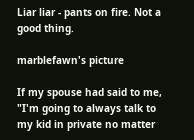Liar liar - pants on fire. Not a good thing.

marblefawn's picture

If my spouse had said to me, "I'm going to always talk to my kid in private no matter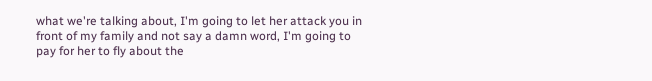what we're talking about, I'm going to let her attack you in front of my family and not say a damn word, I'm going to pay for her to fly about the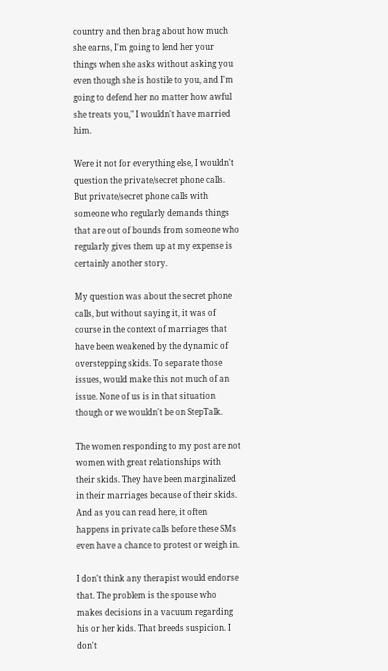country and then brag about how much she earns, I'm going to lend her your things when she asks without asking you even though she is hostile to you, and I'm going to defend her no matter how awful she treats you," I wouldn't have married him.

Were it not for everything else, I wouldn't question the private/secret phone calls. But private/secret phone calls with someone who regularly demands things that are out of bounds from someone who regularly gives them up at my expense is certainly another story.

My question was about the secret phone calls, but without saying it, it was of course in the context of marriages that have been weakened by the dynamic of overstepping skids. To separate those issues, would make this not much of an issue. None of us is in that situation though or we wouldn't be on StepTalk.

The women responding to my post are not women with great relationships with their skids. They have been marginalized in their marriages because of their skids. And as you can read here, it often happens in private calls before these SMs even have a chance to protest or weigh in.

I don't think any therapist would endorse that. The problem is the spouse who makes decisions in a vacuum regarding his or her kids. That breeds suspicion. I don't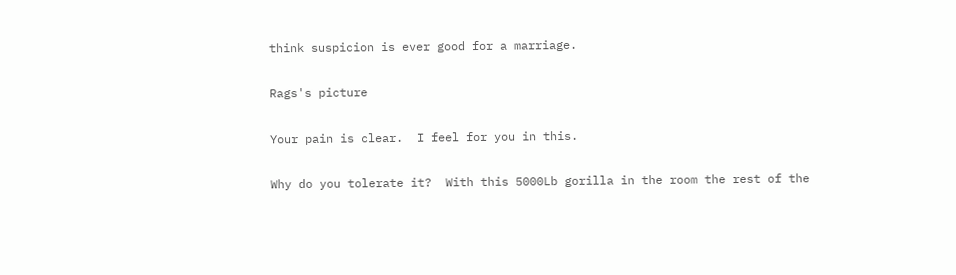think suspicion is ever good for a marriage.

Rags's picture

Your pain is clear.  I feel for you in this.

Why do you tolerate it?  With this 5000Lb gorilla in the room the rest of the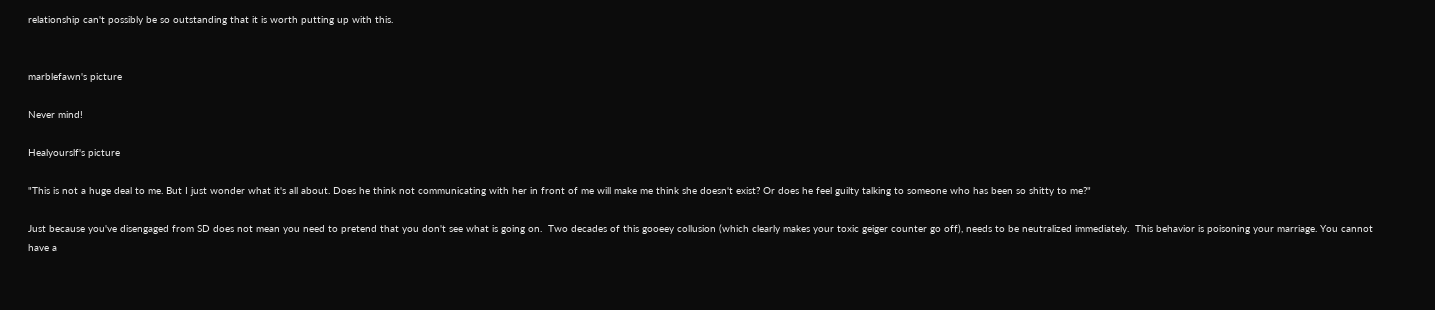relationship can't possibly be so outstanding that it is worth putting up with this.


marblefawn's picture

Never mind!

Healyourslf's picture

"This is not a huge deal to me. But I just wonder what it's all about. Does he think not communicating with her in front of me will make me think she doesn't exist? Or does he feel guilty talking to someone who has been so shitty to me?"

Just because you've disengaged from SD does not mean you need to pretend that you don't see what is going on.  Two decades of this gooeey collusion (which clearly makes your toxic geiger counter go off), needs to be neutralized immediately.  This behavior is poisoning your marriage. You cannot have a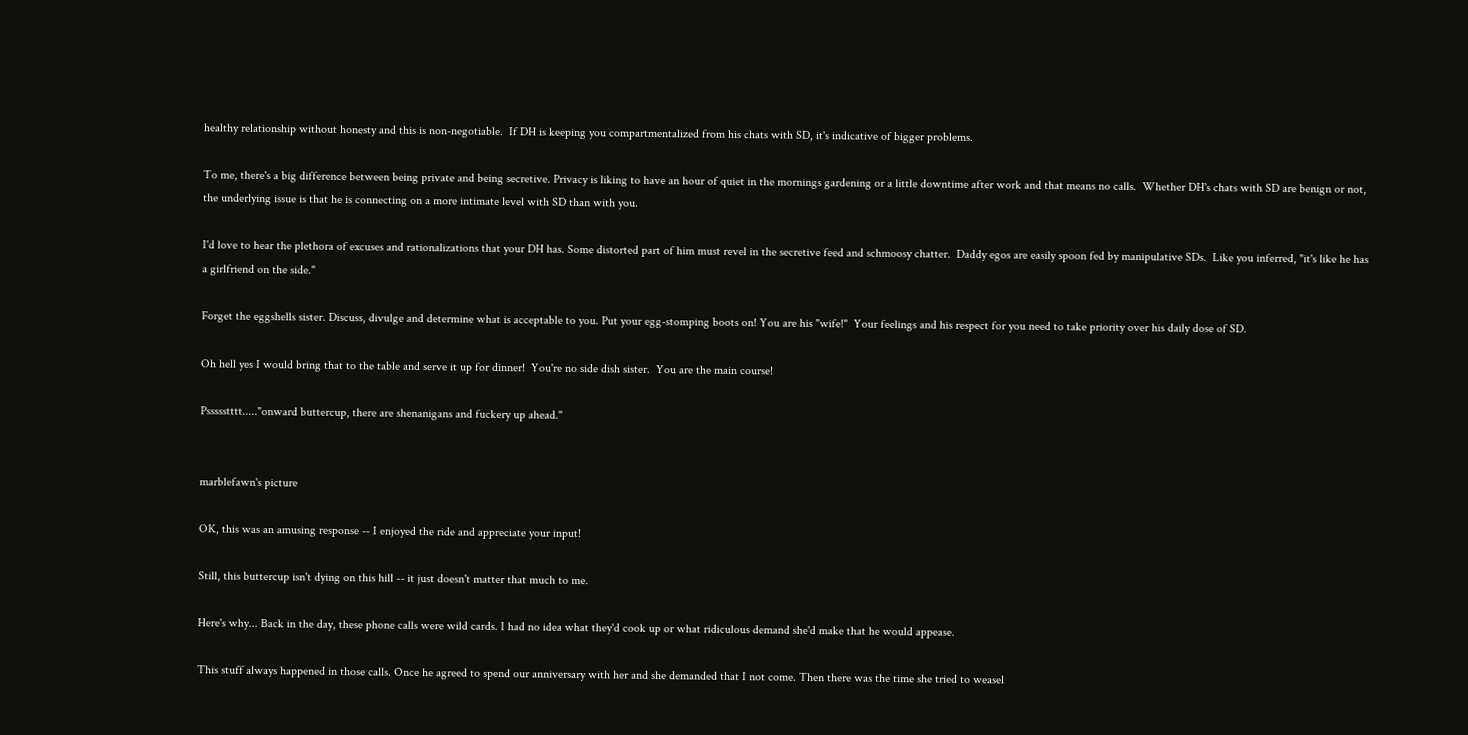healthy relationship without honesty and this is non-negotiable.  If DH is keeping you compartmentalized from his chats with SD, it's indicative of bigger problems.

To me, there's a big difference between being private and being secretive. Privacy is liking to have an hour of quiet in the mornings gardening or a little downtime after work and that means no calls.  Whether DH's chats with SD are benign or not, the underlying issue is that he is connecting on a more intimate level with SD than with you.

I'd love to hear the plethora of excuses and rationalizations that your DH has. Some distorted part of him must revel in the secretive feed and schmoosy chatter.  Daddy egos are easily spoon fed by manipulative SDs.  Like you inferred, "it's like he has a girlfriend on the side."

Forget the eggshells sister. Discuss, divulge and determine what is acceptable to you. Put your egg-stomping boots on! You are his "wife!"  Your feelings and his respect for you need to take priority over his daily dose of SD.

Oh hell yes I would bring that to the table and serve it up for dinner!  You're no side dish sister.  You are the main course!

Pssssstttt....."onward buttercup, there are shenanigans and fuckery up ahead."


marblefawn's picture

OK, this was an amusing response -- I enjoyed the ride and appreciate your input!

Still, this buttercup isn't dying on this hill -- it just doesn't matter that much to me.

Here's why... Back in the day, these phone calls were wild cards. I had no idea what they'd cook up or what ridiculous demand she'd make that he would appease.

This stuff always happened in those calls. Once he agreed to spend our anniversary with her and she demanded that I not come. Then there was the time she tried to weasel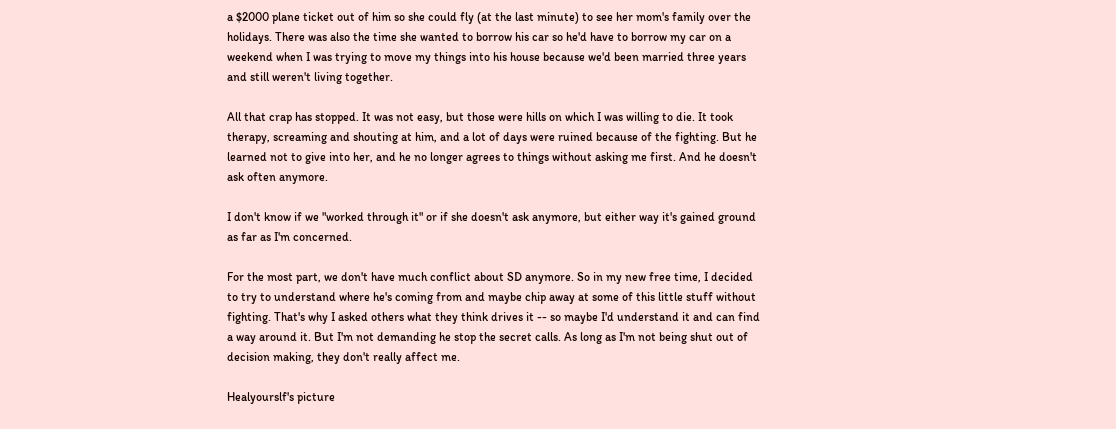a $2000 plane ticket out of him so she could fly (at the last minute) to see her mom's family over the holidays. There was also the time she wanted to borrow his car so he'd have to borrow my car on a weekend when I was trying to move my things into his house because we'd been married three years and still weren't living together.

All that crap has stopped. It was not easy, but those were hills on which I was willing to die. It took therapy, screaming and shouting at him, and a lot of days were ruined because of the fighting. But he learned not to give into her, and he no longer agrees to things without asking me first. And he doesn't ask often anymore.

I don't know if we "worked through it" or if she doesn't ask anymore, but either way it's gained ground as far as I'm concerned.

For the most part, we don't have much conflict about SD anymore. So in my new free time, I decided to try to understand where he's coming from and maybe chip away at some of this little stuff without fighting. That's why I asked others what they think drives it -- so maybe I'd understand it and can find a way around it. But I'm not demanding he stop the secret calls. As long as I'm not being shut out of decision making, they don't really affect me.

Healyourslf's picture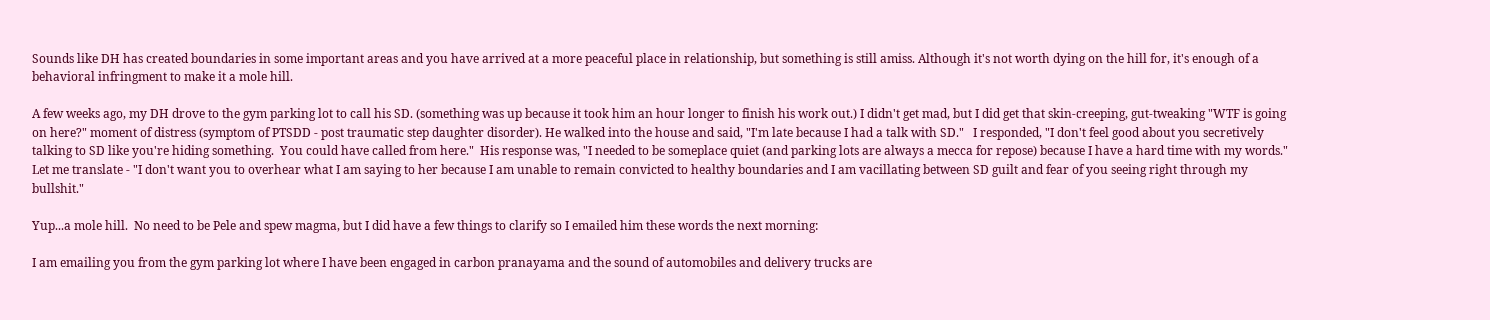Sounds like DH has created boundaries in some important areas and you have arrived at a more peaceful place in relationship, but something is still amiss. Although it's not worth dying on the hill for, it's enough of a behavioral infringment to make it a mole hill.

A few weeks ago, my DH drove to the gym parking lot to call his SD. (something was up because it took him an hour longer to finish his work out.) I didn't get mad, but I did get that skin-creeping, gut-tweaking "WTF is going on here?" moment of distress (symptom of PTSDD - post traumatic step daughter disorder). He walked into the house and said, "I'm late because I had a talk with SD."   I responded, "I don't feel good about you secretively talking to SD like you're hiding something.  You could have called from here."  His response was, "I needed to be someplace quiet (and parking lots are always a mecca for repose) because I have a hard time with my words."  Let me translate - "I don't want you to overhear what I am saying to her because I am unable to remain convicted to healthy boundaries and I am vacillating between SD guilt and fear of you seeing right through my bullshit."

Yup...a mole hill.  No need to be Pele and spew magma, but I did have a few things to clarify so I emailed him these words the next morning:

I am emailing you from the gym parking lot where I have been engaged in carbon pranayama and the sound of automobiles and delivery trucks are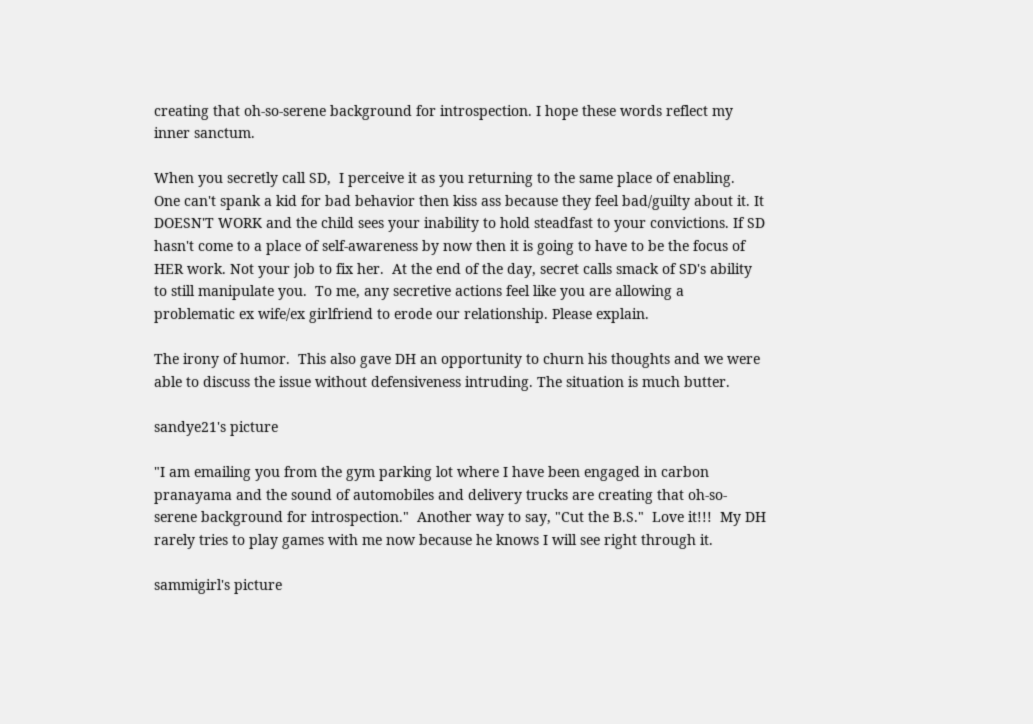creating that oh-so-serene background for introspection. I hope these words reflect my inner sanctum.

When you secretly call SD,  I perceive it as you returning to the same place of enabling.  One can't spank a kid for bad behavior then kiss ass because they feel bad/guilty about it. It DOESN'T WORK and the child sees your inability to hold steadfast to your convictions. If SD hasn't come to a place of self-awareness by now then it is going to have to be the focus of HER work. Not your job to fix her.  At the end of the day, secret calls smack of SD's ability to still manipulate you.  To me, any secretive actions feel like you are allowing a problematic ex wife/ex girlfriend to erode our relationship. Please explain.

The irony of humor.  This also gave DH an opportunity to churn his thoughts and we were able to discuss the issue without defensiveness intruding. The situation is much butter.

sandye21's picture

"I am emailing you from the gym parking lot where I have been engaged in carbon pranayama and the sound of automobiles and delivery trucks are creating that oh-so-serene background for introspection."  Another way to say, "Cut the B.S."  Love it!!!  My DH rarely tries to play games with me now because he knows I will see right through it.

sammigirl's picture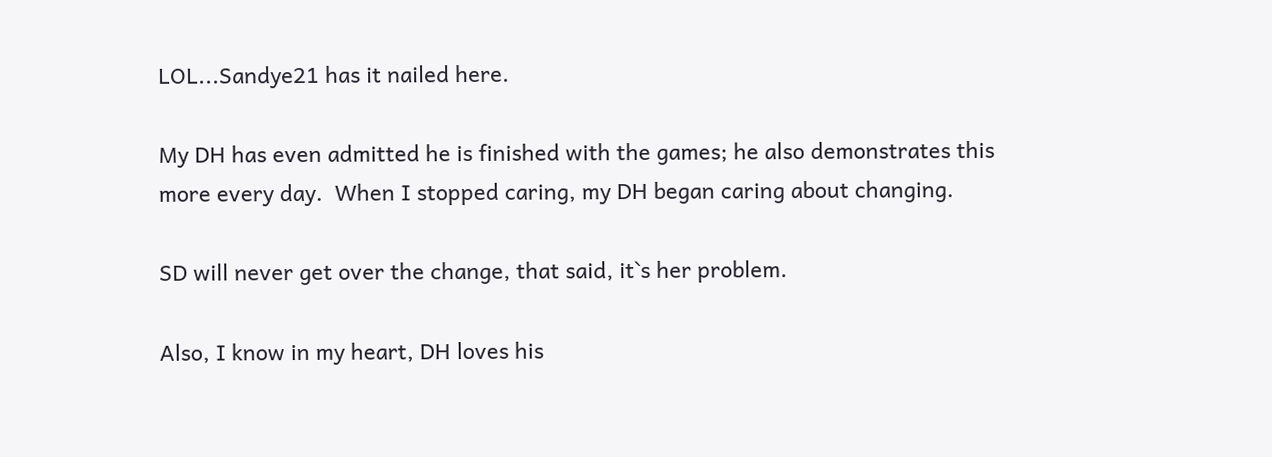LOL...Sandye21 has it nailed here.

My DH has even admitted he is finished with the games; he also demonstrates this more every day.  When I stopped caring, my DH began caring about changing.

SD will never get over the change, that said, it`s her problem.

Also, I know in my heart, DH loves his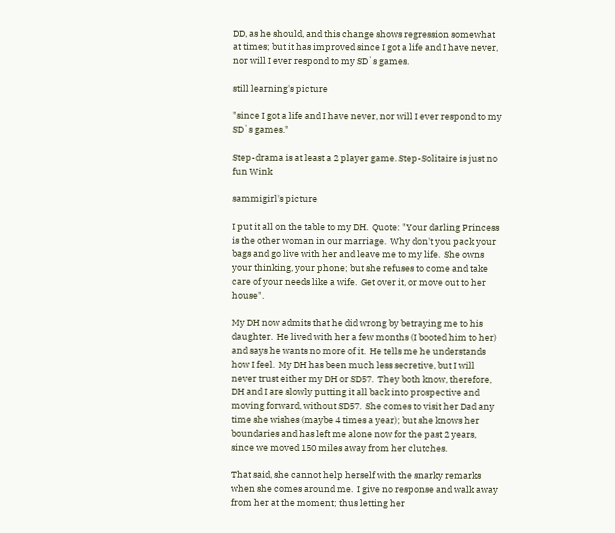DD, as he should, and this change shows regression somewhat  at times; but it has improved since I got a life and I have never, nor will I ever respond to my SD`s games.

still learning's picture

"since I got a life and I have never, nor will I ever respond to my SD`s games."

Step-drama is at least a 2 player game. Step-Solitaire is just no fun Wink

sammigirl's picture

I put it all on the table to my DH.  Quote: "Your darling Princess is the other woman in our marriage.  Why don't you pack your bags and go live with her and leave me to my life.  She owns your thinking, your phone; but she refuses to come and take care of your needs like a wife.  Get over it, or move out to her house".

My DH now admits that he did wrong by betraying me to his daughter.  He lived with her a few months (I booted him to her) and says he wants no more of it.  He tells me he understands how I feel.  My DH has been much less secretive, but I will never trust either my DH or SD57.  They both know, therefore, DH and I are slowly putting it all back into prospective and moving forward, without SD57.  She comes to visit her Dad any time she wishes (maybe 4 times a year); but she knows her boundaries and has left me alone now for the past 2 years, since we moved 150 miles away from her clutches.

That said, she cannot help herself with the snarky remarks when she comes around me.  I give no response and walk away from her at the moment; thus letting her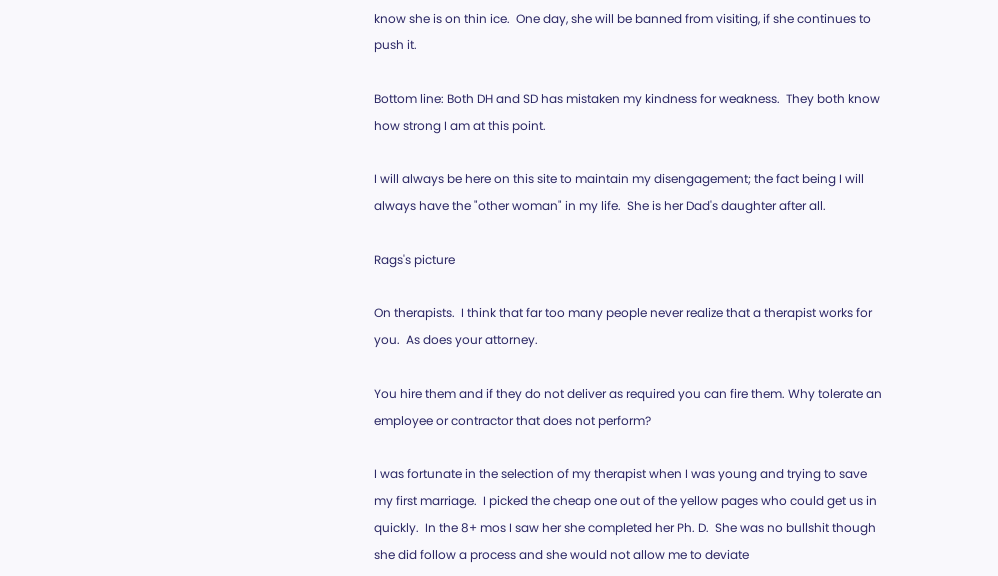know she is on thin ice.  One day, she will be banned from visiting, if she continues to push it.

Bottom line: Both DH and SD has mistaken my kindness for weakness.  They both know how strong I am at this point.

I will always be here on this site to maintain my disengagement; the fact being I will always have the "other woman" in my life.  She is her Dad's daughter after all.

Rags's picture

On therapists.  I think that far too many people never realize that a therapist works for you.  As does your attorney.

You hire them and if they do not deliver as required you can fire them. Why tolerate an employee or contractor that does not perform?

I was fortunate in the selection of my therapist when I was young and trying to save my first marriage.  I picked the cheap one out of the yellow pages who could get us in quickly.  In the 8+ mos I saw her she completed her Ph. D.  She was no bullshit though she did follow a process and she would not allow me to deviate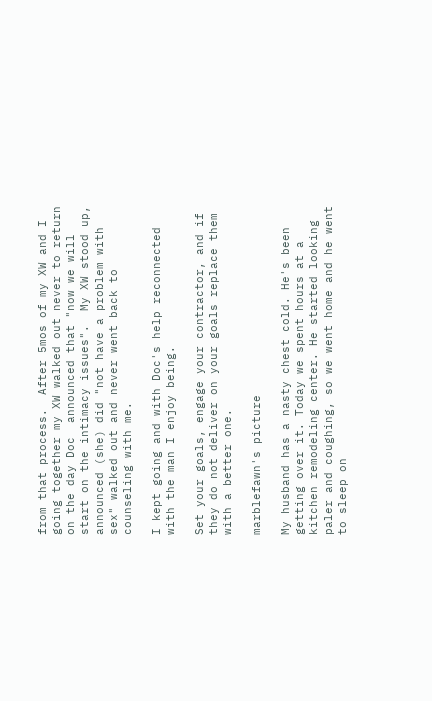from that process.  After 5mos of my XW and I going together my XW walked out never to return on the day Doc  announced that "now we will start on the intimacy issues".  My XW stood up, announced (she) did "not have a problem with sex" walked out and never went back to counseling with me.

I kept going and with Doc's help reconnected with the man I enjoy being.

Set your goals, engage your contractor, and if they do not deliver on your goals replace them with a better one.

marblefawn's picture

My husband has a nasty chest cold. He's been getting over it. Today we spent hours at a kitchen remodeling center. He started looking paler and coughing, so we went home and he went to sleep on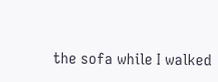the sofa while I walked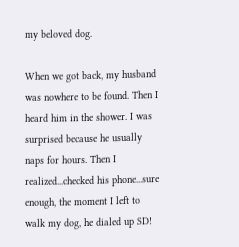my beloved dog.

When we got back, my husband was nowhere to be found. Then I heard him in the shower. I was surprised because he usually naps for hours. Then I realized...checked his phone...sure enough, the moment I left to walk my dog, he dialed up SD!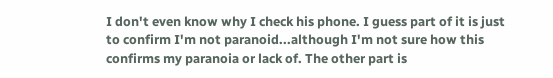I don't even know why I check his phone. I guess part of it is just to confirm I'm not paranoid...although I'm not sure how this confirms my paranoia or lack of. The other part is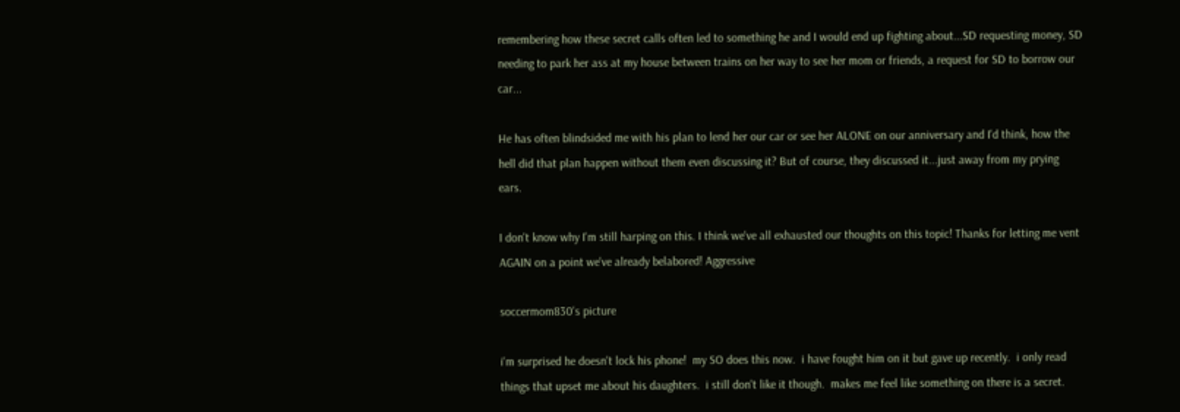remembering how these secret calls often led to something he and I would end up fighting about...SD requesting money, SD needing to park her ass at my house between trains on her way to see her mom or friends, a request for SD to borrow our car...

He has often blindsided me with his plan to lend her our car or see her ALONE on our anniversary and I'd think, how the hell did that plan happen without them even discussing it? But of course, they discussed it...just away from my prying ears.

I don't know why I'm still harping on this. I think we've all exhausted our thoughts on this topic! Thanks for letting me vent AGAIN on a point we've already belabored! Aggressive

soccermom830's picture

i'm surprised he doesn't lock his phone!  my SO does this now.  i have fought him on it but gave up recently.  i only read things that upset me about his daughters.  i still don't like it though.  makes me feel like something on there is a secret.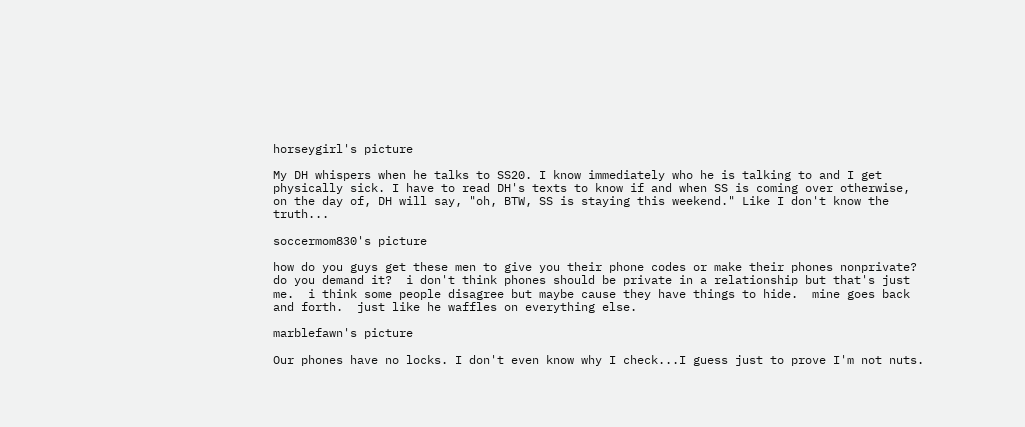horseygirl's picture

My DH whispers when he talks to SS20. I know immediately who he is talking to and I get physically sick. I have to read DH's texts to know if and when SS is coming over otherwise, on the day of, DH will say, "oh, BTW, SS is staying this weekend." Like I don't know the truth...

soccermom830's picture

how do you guys get these men to give you their phone codes or make their phones nonprivate?  do you demand it?  i don't think phones should be private in a relationship but that's just me.  i think some people disagree but maybe cause they have things to hide.  mine goes back and forth.  just like he waffles on everything else.

marblefawn's picture

Our phones have no locks. I don't even know why I check...I guess just to prove I'm not nuts.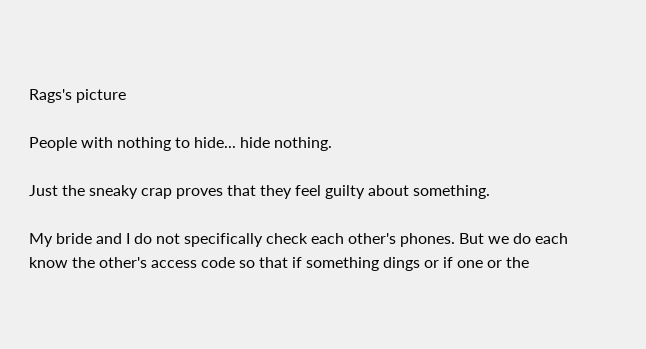Rags's picture

People with nothing to hide... hide nothing.

Just the sneaky crap proves that they feel guilty about something.

My bride and I do not specifically check each other's phones. But we do each know the other's access code so that if something dings or if one or the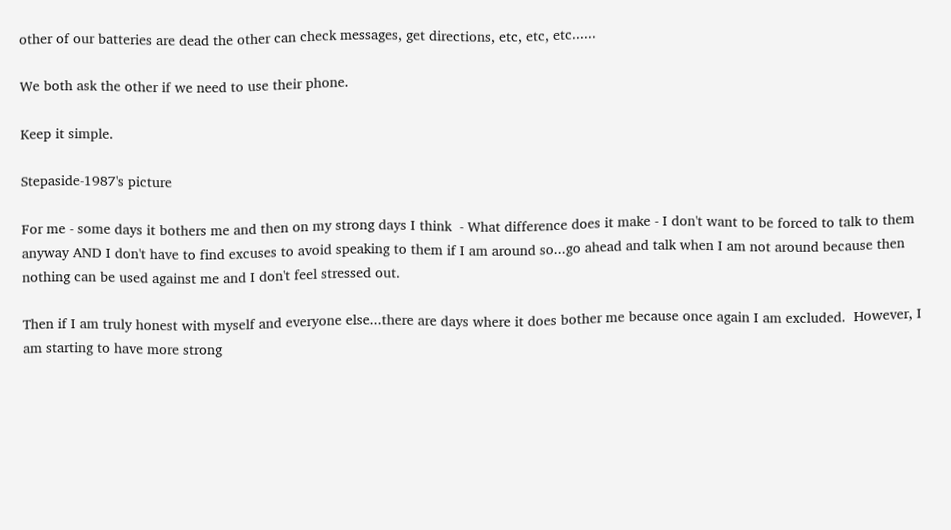other of our batteries are dead the other can check messages, get directions, etc, etc, etc......

We both ask the other if we need to use their phone.

Keep it simple.

Stepaside-1987's picture

For me - some days it bothers me and then on my strong days I think  - What difference does it make - I don't want to be forced to talk to them anyway AND I don't have to find excuses to avoid speaking to them if I am around so...go ahead and talk when I am not around because then nothing can be used against me and I don't feel stressed out.

Then if I am truly honest with myself and everyone else...there are days where it does bother me because once again I am excluded.  However, I am starting to have more strong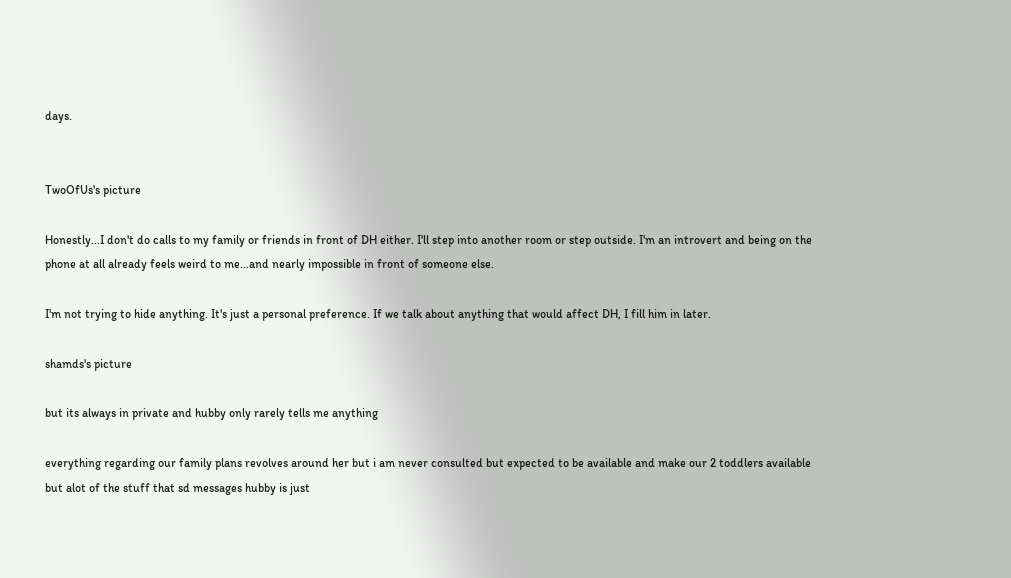days.


TwoOfUs's picture

Honestly...I don't do calls to my family or friends in front of DH either. I'll step into another room or step outside. I'm an introvert and being on the phone at all already feels weird to me...and nearly impossible in front of someone else.

I'm not trying to hide anything. It's just a personal preference. If we talk about anything that would affect DH, I fill him in later.

shamds's picture

but its always in private and hubby only rarely tells me anything

everything regarding our family plans revolves around her but i am never consulted but expected to be available and make our 2 toddlers available but alot of the stuff that sd messages hubby is just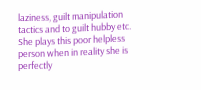laziness, guilt manipulation tactics and to guilt hubby etc. She plays this poor helpless person when in reality she is perfectly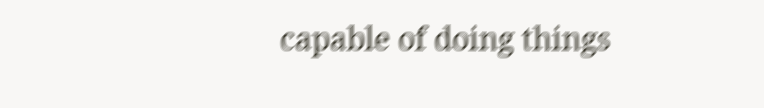capable of doing things